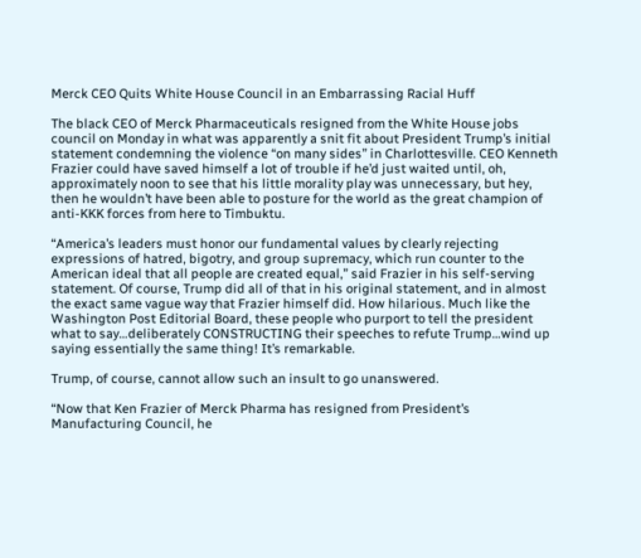Merck CEO Quits White House Council in an Embarrassing Racial Huff

The black CEO of Merck Pharmaceuticals resigned from the White House jobs council on Monday in what was apparently a snit fit about President Trump’s initial statement condemning the violence “on many sides” in Charlottesville. CEO Kenneth Frazier could have saved himself a lot of trouble if he’d just waited until, oh, approximately noon to see that his little morality play was unnecessary, but hey, then he wouldn’t have been able to posture for the world as the great champion of anti-KKK forces from here to Timbuktu.

“America’s leaders must honor our fundamental values by clearly rejecting expressions of hatred, bigotry, and group supremacy, which run counter to the American ideal that all people are created equal,” said Frazier in his self-serving statement. Of course, Trump did all of that in his original statement, and in almost the exact same vague way that Frazier himself did. How hilarious. Much like the Washington Post Editorial Board, these people who purport to tell the president what to say…deliberately CONSTRUCTING their speeches to refute Trump…wind up saying essentially the same thing! It’s remarkable.

Trump, of course, cannot allow such an insult to go unanswered.

“Now that Ken Frazier of Merck Pharma has resigned from President’s Manufacturing Council, he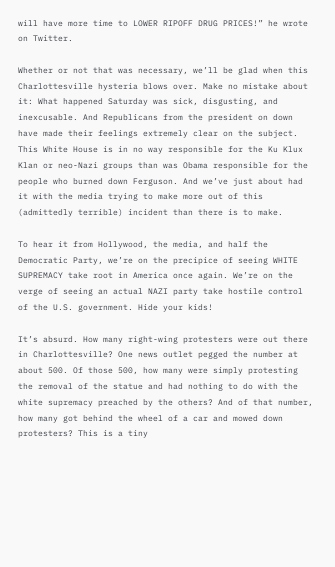will have more time to LOWER RIPOFF DRUG PRICES!” he wrote on Twitter.

Whether or not that was necessary, we’ll be glad when this Charlottesville hysteria blows over. Make no mistake about it: What happened Saturday was sick, disgusting, and inexcusable. And Republicans from the president on down have made their feelings extremely clear on the subject. This White House is in no way responsible for the Ku Klux Klan or neo-Nazi groups than was Obama responsible for the people who burned down Ferguson. And we’ve just about had it with the media trying to make more out of this (admittedly terrible) incident than there is to make.

To hear it from Hollywood, the media, and half the Democratic Party, we’re on the precipice of seeing WHITE SUPREMACY take root in America once again. We’re on the verge of seeing an actual NAZI party take hostile control of the U.S. government. Hide your kids!

It’s absurd. How many right-wing protesters were out there in Charlottesville? One news outlet pegged the number at about 500. Of those 500, how many were simply protesting the removal of the statue and had nothing to do with the white supremacy preached by the others? And of that number, how many got behind the wheel of a car and mowed down protesters? This is a tiny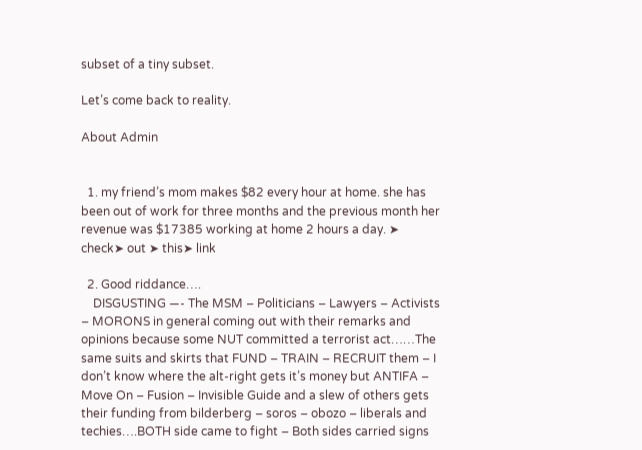subset of a tiny subset.

Let’s come back to reality.

About Admin


  1. my friend’s mom makes $82 every hour at home. she has been out of work for three months and the previous month her revenue was $17385 working at home 2 hours a day. ➤ check➤ out ➤ this➤ link

  2. Good riddance….
    DISGUSTING —- The MSM – Politicians – Lawyers – Activists – MORONS in general coming out with their remarks and opinions because some NUT committed a terrorist act……The same suits and skirts that FUND – TRAIN – RECRUIT them – I don’t know where the alt-right gets it’s money but ANTIFA – Move On – Fusion – Invisible Guide and a slew of others gets their funding from bilderberg – soros – obozo – liberals and techies….BOTH side came to fight – Both sides carried signs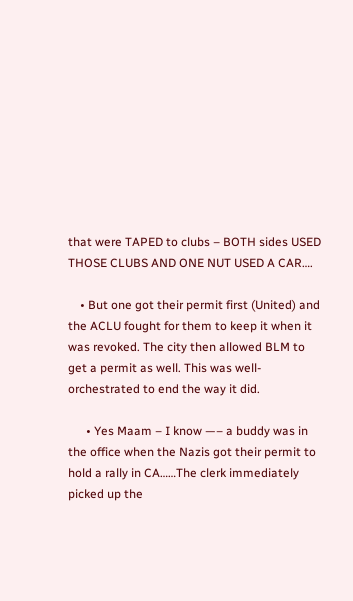that were TAPED to clubs – BOTH sides USED THOSE CLUBS AND ONE NUT USED A CAR….

    • But one got their permit first (United) and the ACLU fought for them to keep it when it was revoked. The city then allowed BLM to get a permit as well. This was well-orchestrated to end the way it did.

      • Yes Maam – I know —– a buddy was in the office when the Nazis got their permit to hold a rally in CA……The clerk immediately picked up the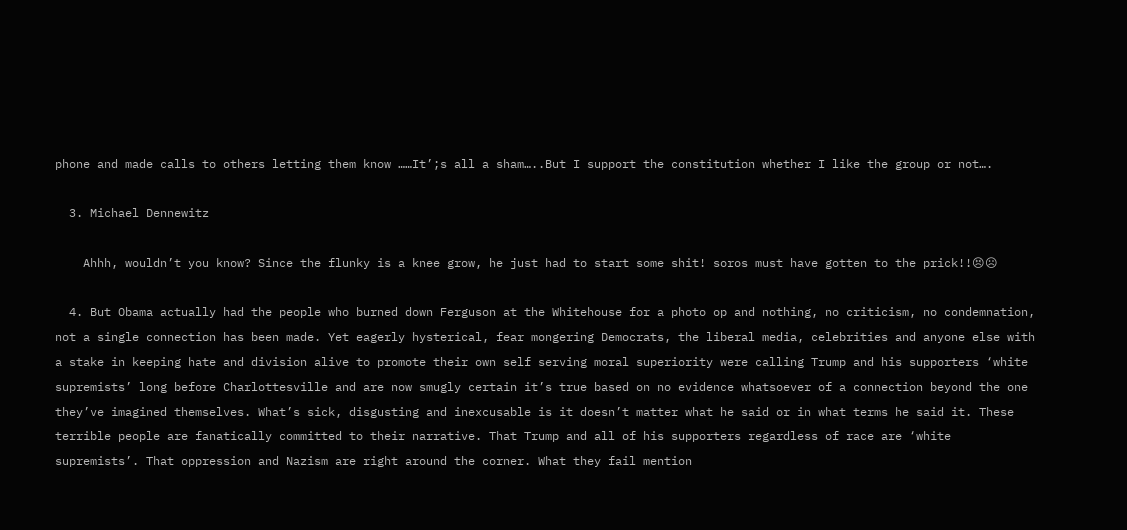phone and made calls to others letting them know ……It’;s all a sham…..But I support the constitution whether I like the group or not….

  3. Michael Dennewitz

    Ahhh, wouldn’t you know? Since the flunky is a knee grow, he just had to start some shit! soros must have gotten to the prick!!😣☹

  4. But Obama actually had the people who burned down Ferguson at the Whitehouse for a photo op and nothing, no criticism, no condemnation, not a single connection has been made. Yet eagerly hysterical, fear mongering Democrats, the liberal media, celebrities and anyone else with a stake in keeping hate and division alive to promote their own self serving moral superiority were calling Trump and his supporters ‘white supremists’ long before Charlottesville and are now smugly certain it’s true based on no evidence whatsoever of a connection beyond the one they’ve imagined themselves. What’s sick, disgusting and inexcusable is it doesn’t matter what he said or in what terms he said it. These terrible people are fanatically committed to their narrative. That Trump and all of his supporters regardless of race are ‘white supremists’. That oppression and Nazism are right around the corner. What they fail mention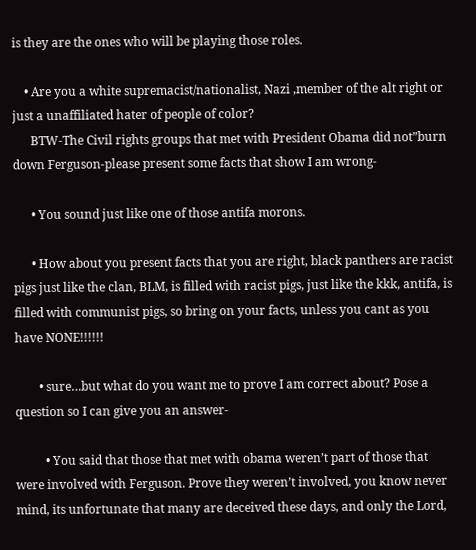is they are the ones who will be playing those roles.

    • Are you a white supremacist/nationalist, Nazi ,member of the alt right or just a unaffiliated hater of people of color?
      BTW-The Civil rights groups that met with President Obama did not”burn down Ferguson-please present some facts that show I am wrong-

      • You sound just like one of those antifa morons.

      • How about you present facts that you are right, black panthers are racist pigs just like the clan, BLM, is filled with racist pigs, just like the kkk, antifa, is filled with communist pigs, so bring on your facts, unless you cant as you have NONE!!!!!!

        • sure…but what do you want me to prove I am correct about? Pose a question so I can give you an answer-

          • You said that those that met with obama weren’t part of those that were involved with Ferguson. Prove they weren’t involved, you know never mind, its unfortunate that many are deceived these days, and only the Lord,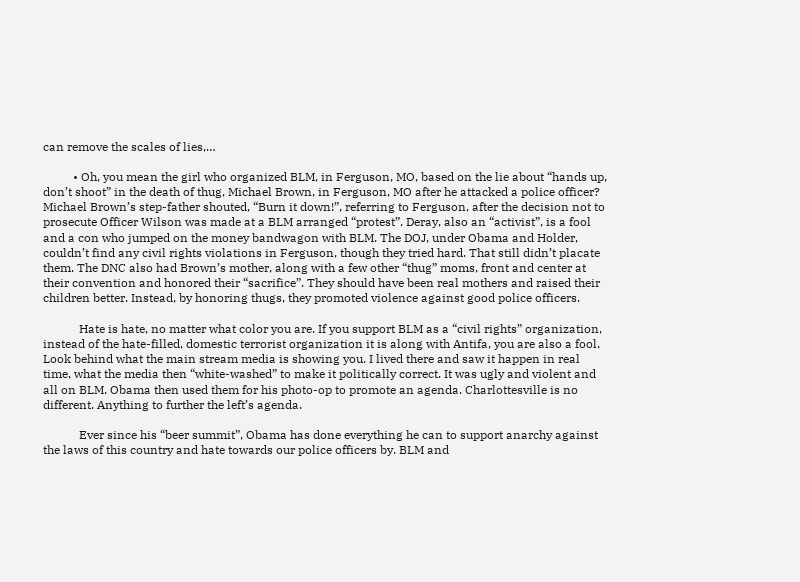can remove the scales of lies,…

          • Oh, you mean the girl who organized BLM, in Ferguson, MO, based on the lie about “hands up, don’t shoot” in the death of thug, Michael Brown, in Ferguson, MO after he attacked a police officer? Michael Brown’s step-father shouted, “Burn it down!”, referring to Ferguson, after the decision not to prosecute Officer Wilson was made at a BLM arranged “protest”. Deray, also an “activist”, is a fool and a con who jumped on the money bandwagon with BLM. The DOJ, under Obama and Holder, couldn’t find any civil rights violations in Ferguson, though they tried hard. That still didn’t placate them. The DNC also had Brown’s mother, along with a few other “thug” moms, front and center at their convention and honored their “sacrifice”. They should have been real mothers and raised their children better. Instead, by honoring thugs, they promoted violence against good police officers.

            Hate is hate, no matter what color you are. If you support BLM as a “civil rights” organization, instead of the hate-filled, domestic terrorist organization it is along with Antifa, you are also a fool. Look behind what the main stream media is showing you. I lived there and saw it happen in real time, what the media then “white-washed” to make it politically correct. It was ugly and violent and all on BLM. Obama then used them for his photo-op to promote an agenda. Charlottesville is no different. Anything to further the left’s agenda.

            Ever since his “beer summit”, Obama has done everything he can to support anarchy against the laws of this country and hate towards our police officers by. BLM and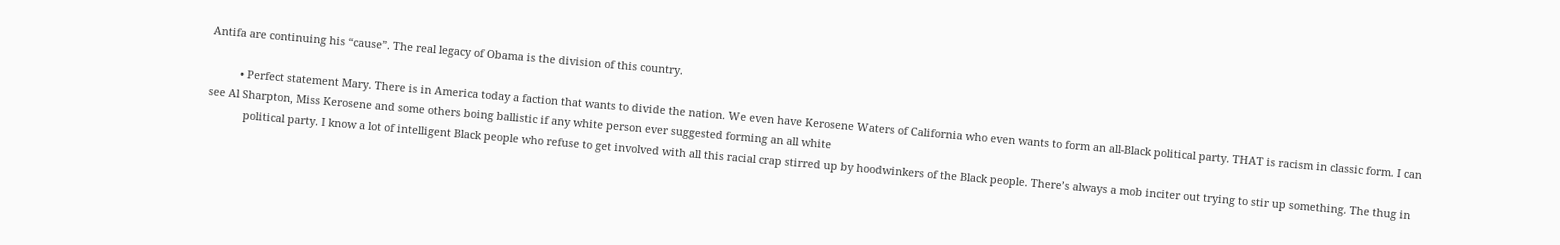Antifa are continuing his “cause”. The real legacy of Obama is the division of this country.

          • Perfect statement Mary. There is in America today a faction that wants to divide the nation. We even have Kerosene Waters of California who even wants to form an all-Black political party. THAT is racism in classic form. I can see Al Sharpton, Miss Kerosene and some others boing ballistic if any white person ever suggested forming an all white
            political party. I know a lot of intelligent Black people who refuse to get involved with all this racial crap stirred up by hoodwinkers of the Black people. There’s always a mob inciter out trying to stir up something. The thug in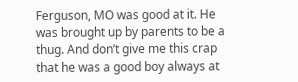Ferguson, MO was good at it. He was brought up by parents to be a thug. And don’t give me this crap that he was a good boy always at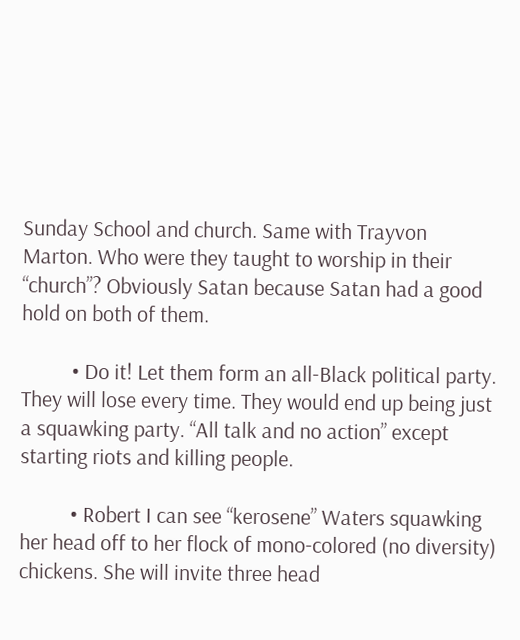Sunday School and church. Same with Trayvon Marton. Who were they taught to worship in their “church”? Obviously Satan because Satan had a good hold on both of them.

          • Do it! Let them form an all-Black political party. They will lose every time. They would end up being just a squawking party. “All talk and no action” except starting riots and killing people.

          • Robert I can see “kerosene” Waters squawking her head off to her flock of mono-colored (no diversity) chickens. She will invite three head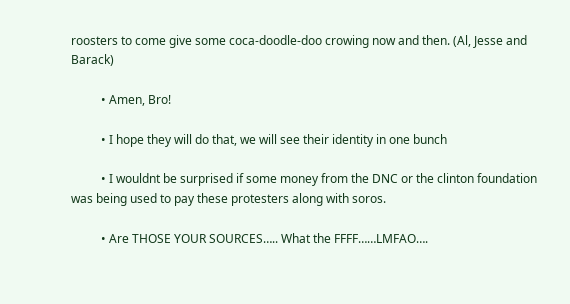roosters to come give some coca-doodle-doo crowing now and then. (Al, Jesse and Barack)

          • Amen, Bro!

          • I hope they will do that, we will see their identity in one bunch

          • I wouldnt be surprised if some money from the DNC or the clinton foundation was being used to pay these protesters along with soros.

          • Are THOSE YOUR SOURCES….. What the FFFF……LMFAO….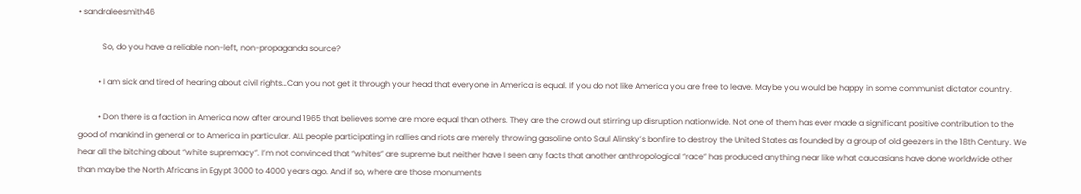• sandraleesmith46

            So, do you have a reliable non-left, non-propaganda source?

          • I am sick and tired of hearing about civil rights…Can you not get it through your head that everyone in America is equal. If you do not like America you are free to leave. Maybe you would be happy in some communist dictator country.

          • Don there is a faction in America now after around 1965 that believes some are more equal than others. They are the crowd out stirring up disruption nationwide. Not one of them has ever made a significant positive contribution to the good of mankind in general or to America in particular. ALL people participating in rallies and riots are merely throwing gasoline onto Saul Alinsky’s bonfire to destroy the United States as founded by a group of old geezers in the 18th Century. We hear all the bitching about “white supremacy”. I’m not convinced that “whites” are supreme but neither have I seen any facts that another anthropological “race” has produced anything near like what caucasians have done worldwide other than maybe the North Africans in Egypt 3000 to 4000 years ago. And if so, where are those monuments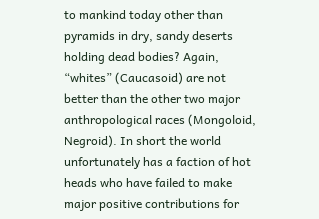to mankind today other than pyramids in dry, sandy deserts holding dead bodies? Again, “whites” (Caucasoid) are not better than the other two major anthropological races (Mongoloid, Negroid). In short the world unfortunately has a faction of hot heads who have failed to make major positive contributions for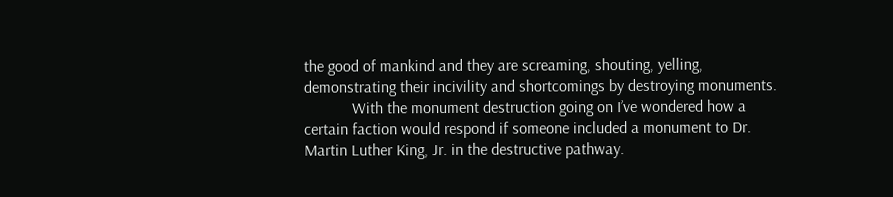the good of mankind and they are screaming, shouting, yelling, demonstrating their incivility and shortcomings by destroying monuments.
            With the monument destruction going on I’ve wondered how a certain faction would respond if someone included a monument to Dr. Martin Luther King, Jr. in the destructive pathway.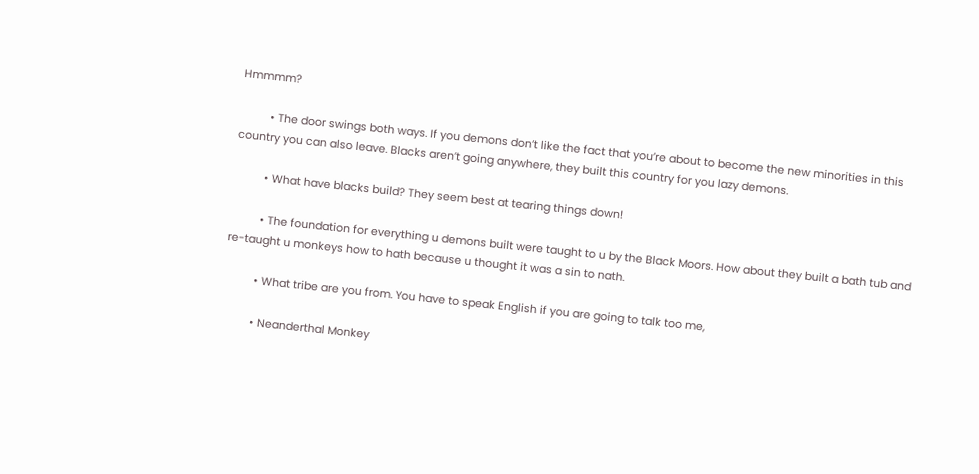Hmmmm?

          • The door swings both ways. If you demons don’t like the fact that you’re about to become the new minorities in this country you can also leave. Blacks aren’t going anywhere, they built this country for you lazy demons.

          • What have blacks build? They seem best at tearing things down!

          • The foundation for everything u demons built were taught to u by the Black Moors. How about they built a bath tub and re-taught u monkeys how to hath because u thought it was a sin to nath.

          • What tribe are you from. You have to speak English if you are going to talk too me,

          • Neanderthal Monkey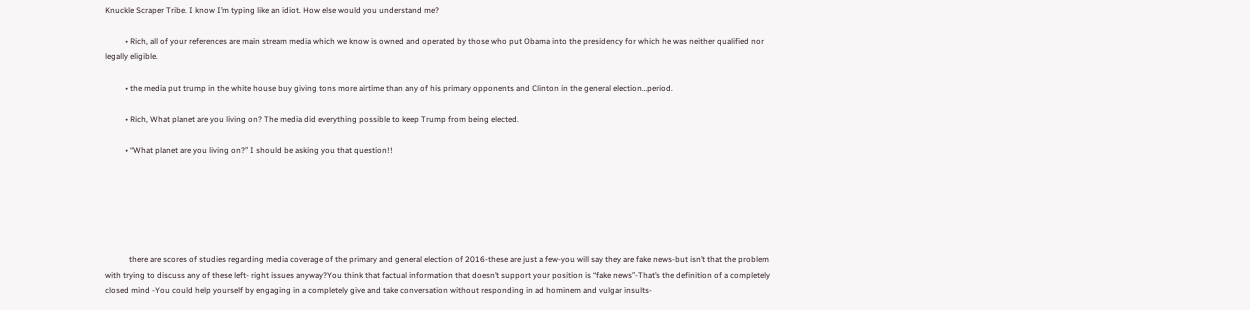Knuckle Scraper Tribe. I know I’m typing like an idiot. How else would you understand me?

          • Rich, all of your references are main stream media which we know is owned and operated by those who put Obama into the presidency for which he was neither qualified nor legally eligible.

          • the media put trump in the white house buy giving tons more airtime than any of his primary opponents and Clinton in the general election…period.

          • Rich, What planet are you living on? The media did everything possible to keep Trump from being elected.

          • “What planet are you living on?” I should be asking you that question!!






            there are scores of studies regarding media coverage of the primary and general election of 2016-these are just a few-you will say they are fake news-but isn’t that the problem with trying to discuss any of these left- right issues anyway?You think that factual information that doesn’t support your position is “fake news”-That’s the definition of a completely closed mind -You could help yourself by engaging in a completely give and take conversation without responding in ad hominem and vulgar insults-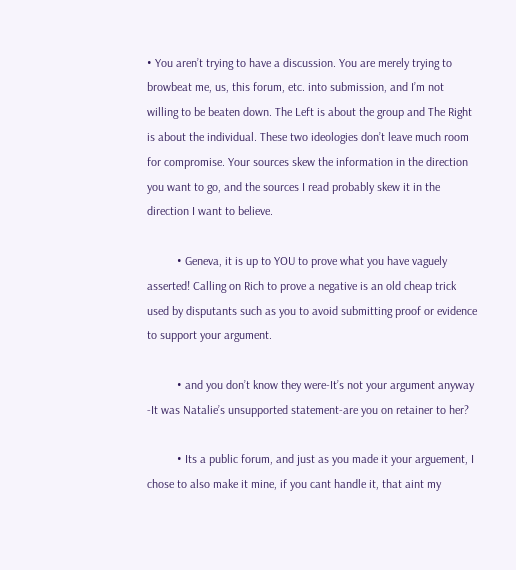• You aren’t trying to have a discussion. You are merely trying to browbeat me, us, this forum, etc. into submission, and I’m not willing to be beaten down. The Left is about the group and The Right is about the individual. These two ideologies don’t leave much room for compromise. Your sources skew the information in the direction you want to go, and the sources I read probably skew it in the direction I want to believe.

          • Geneva, it is up to YOU to prove what you have vaguely asserted! Calling on Rich to prove a negative is an old cheap trick used by disputants such as you to avoid submitting proof or evidence to support your argument.

          • and you don’t know they were-It’s not your argument anyway -It was Natalie’s unsupported statement-are you on retainer to her?

          • Its a public forum, and just as you made it your arguement, I chose to also make it mine, if you cant handle it, that aint my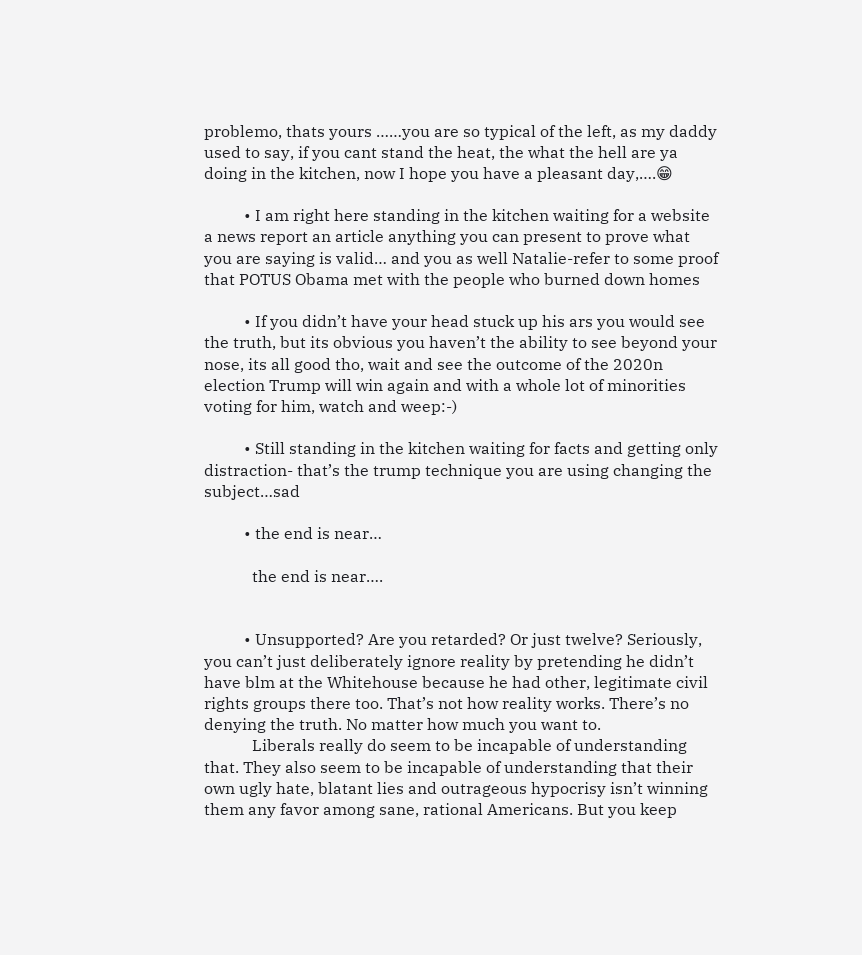problemo, thats yours ……you are so typical of the left, as my daddy used to say, if you cant stand the heat, the what the hell are ya doing in the kitchen, now I hope you have a pleasant day,….😁

          • I am right here standing in the kitchen waiting for a website a news report an article anything you can present to prove what you are saying is valid… and you as well Natalie-refer to some proof that POTUS Obama met with the people who burned down homes

          • If you didn’t have your head stuck up his ars you would see the truth, but its obvious you haven’t the ability to see beyond your nose, its all good tho, wait and see the outcome of the 2020n election Trump will win again and with a whole lot of minorities voting for him, watch and weep:-)

          • Still standing in the kitchen waiting for facts and getting only distraction- that’s the trump technique you are using changing the subject…sad

          • the end is near…

            the end is near….


          • Unsupported? Are you retarded? Or just twelve? Seriously, you can’t just deliberately ignore reality by pretending he didn’t have blm at the Whitehouse because he had other, legitimate civil rights groups there too. That’s not how reality works. There’s no denying the truth. No matter how much you want to.
            Liberals really do seem to be incapable of understanding that. They also seem to be incapable of understanding that their own ugly hate, blatant lies and outrageous hypocrisy isn’t winning them any favor among sane, rational Americans. But you keep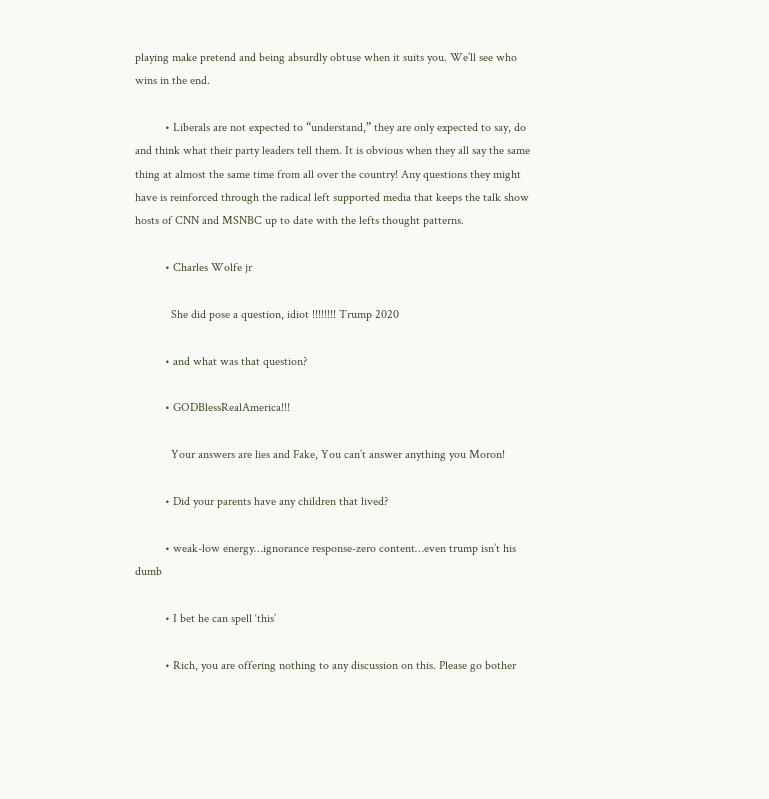playing make pretend and being absurdly obtuse when it suits you. We’ll see who wins in the end.

          • Liberals are not expected to “understand,” they are only expected to say, do and think what their party leaders tell them. It is obvious when they all say the same thing at almost the same time from all over the country! Any questions they might have is reinforced through the radical left supported media that keeps the talk show hosts of CNN and MSNBC up to date with the lefts thought patterns.

          • Charles Wolfe jr

            She did pose a question, idiot !!!!!!!! Trump 2020

          • and what was that question?

          • GODBlessRealAmerica!!!

            Your answers are lies and Fake, You can’t answer anything you Moron!

          • Did your parents have any children that lived?

          • weak-low energy…ignorance response-zero content…even trump isn’t his dumb

          • I bet he can spell ‘this’

          • Rich, you are offering nothing to any discussion on this. Please go bother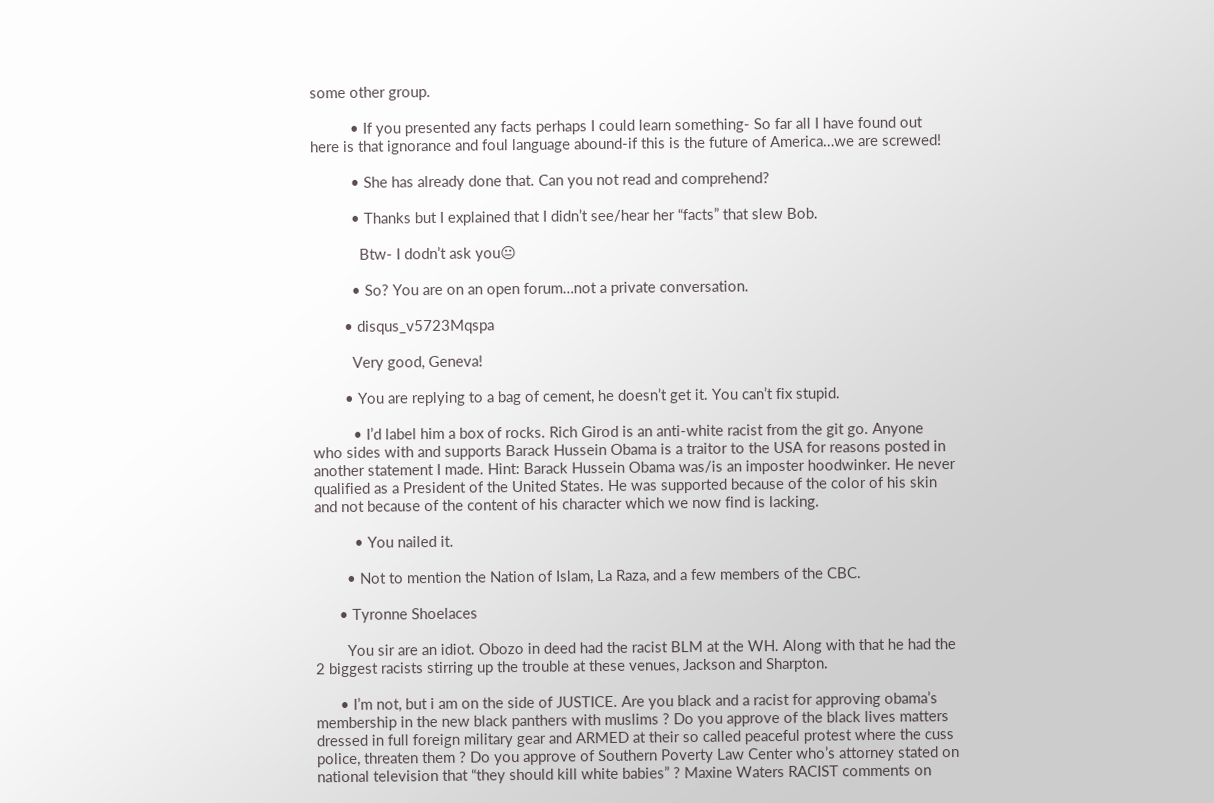some other group.

          • If you presented any facts perhaps I could learn something- So far all I have found out here is that ignorance and foul language abound-if this is the future of America…we are screwed!

          • She has already done that. Can you not read and comprehend?

          • Thanks but I explained that I didn’t see/hear her “facts” that slew Bob.

            Btw- I dodn’t ask you😐

          • So? You are on an open forum…not a private conversation.

        • disqus_v5723Mqspa

          Very good, Geneva!

        • You are replying to a bag of cement, he doesn’t get it. You can’t fix stupid.

          • I’d label him a box of rocks. Rich Girod is an anti-white racist from the git go. Anyone who sides with and supports Barack Hussein Obama is a traitor to the USA for reasons posted in another statement I made. Hint: Barack Hussein Obama was/is an imposter hoodwinker. He never qualified as a President of the United States. He was supported because of the color of his skin and not because of the content of his character which we now find is lacking.

          • You nailed it.

        • Not to mention the Nation of Islam, La Raza, and a few members of the CBC.

      • Tyronne Shoelaces

        You sir are an idiot. Obozo in deed had the racist BLM at the WH. Along with that he had the 2 biggest racists stirring up the trouble at these venues, Jackson and Sharpton.

      • I’m not, but i am on the side of JUSTICE. Are you black and a racist for approving obama’s membership in the new black panthers with muslims ? Do you approve of the black lives matters dressed in full foreign military gear and ARMED at their so called peaceful protest where the cuss police, threaten them ? Do you approve of Southern Poverty Law Center who’s attorney stated on national television that “they should kill white babies” ? Maxine Waters RACIST comments on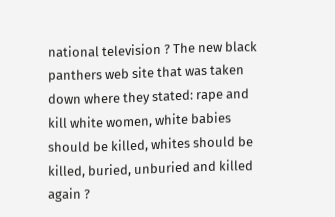national television ? The new black panthers web site that was taken down where they stated: rape and kill white women, white babies should be killed, whites should be killed, buried, unburied and killed again ?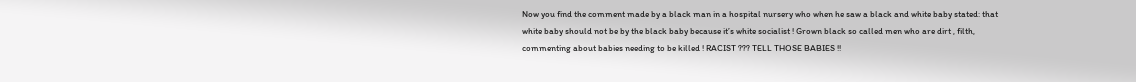Now you find the comment made by a black man in a hospital nursery who when he saw a black and white baby stated: that white baby should not be by the black baby because it’s white socialist ! Grown black so called men who are dirt , filth, commenting about babies needing to be killed ! RACIST ??? TELL THOSE BABIES !!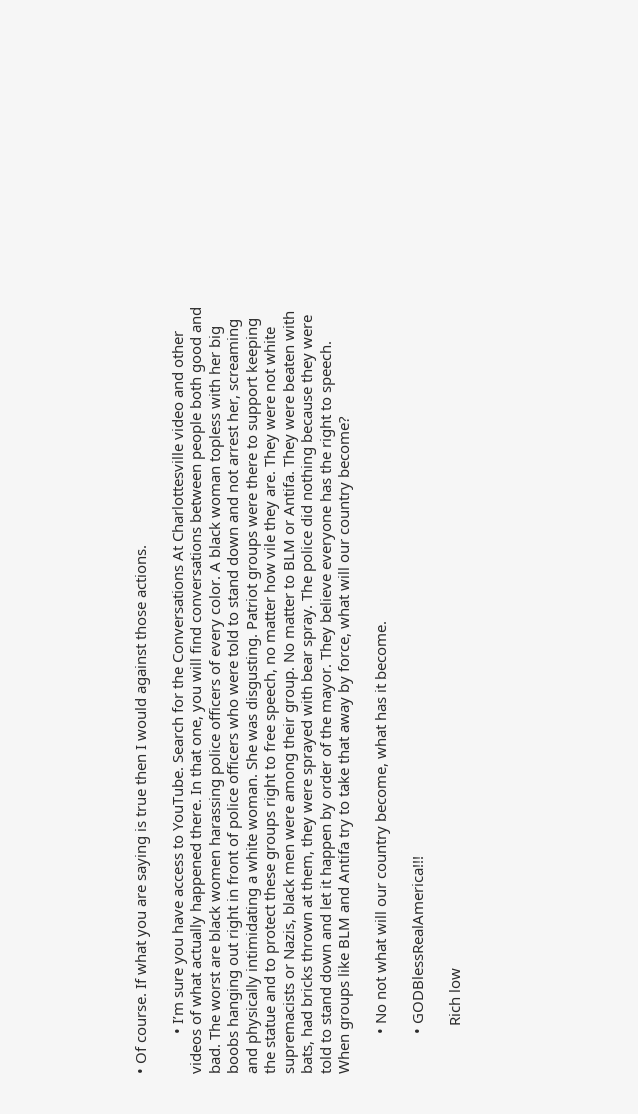• Of course. If what you are saying is true then I would against those actions.

          • I’m sure you have access to YouTube. Search for the Conversations At Charlottesville video and other videos of what actually happened there. In that one, you will find conversations between people both good and bad. The worst are black women harassing police officers of every color. A black woman topless with her big boobs hanging out right in front of police officers who were told to stand down and not arrest her, screaming and physically intimidating a white woman. She was disgusting. Patriot groups were there to support keeping the statue and to protect these groups right to free speech, no matter how vile they are. They were not white supremacists or Nazis, black men were among their group. No matter to BLM or Antifa. They were beaten with bats, had bricks thrown at them, they were sprayed with bear spray. The police did nothing because they were told to stand down and let it happen by order of the mayor. They believe everyone has the right to speech. When groups like BLM and Antifa try to take that away by force, what will our country become?

          • No not what will our country become, what has it become.

          • GODBlessRealAmerica!!!

            Rich low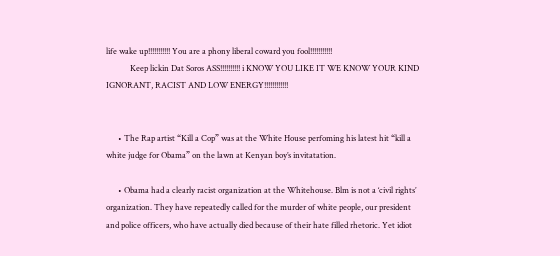life wake up!!!!!!!!!!! You are a phony liberal coward you fool!!!!!!!!!!!
            Keep lickin Dat Soros ASS!!!!!!!!!! i KNOW YOU LIKE IT WE KNOW YOUR KIND IGNORANT, RACIST AND LOW ENERGY!!!!!!!!!!!!


      • The Rap artist “Kill a Cop” was at the White House perfoming his latest hit “kill a white judge for Obama” on the lawn at Kenyan boy’s invitatation.

      • Obama had a clearly racist organization at the Whitehouse. Blm is not a ‘civil rights’ organization. They have repeatedly called for the murder of white people, our president and police officers, who have actually died because of their hate filled rhetoric. Yet idiot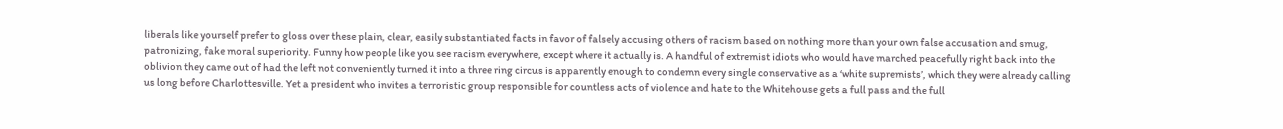liberals like yourself prefer to gloss over these plain, clear, easily substantiated facts in favor of falsely accusing others of racism based on nothing more than your own false accusation and smug, patronizing, fake moral superiority. Funny how people like you see racism everywhere, except where it actually is. A handful of extremist idiots who would have marched peacefully right back into the oblivion they came out of had the left not conveniently turned it into a three ring circus is apparently enough to condemn every single conservative as a ‘white supremists’, which they were already calling us long before Charlottesville. Yet a president who invites a terroristic group responsible for countless acts of violence and hate to the Whitehouse gets a full pass and the full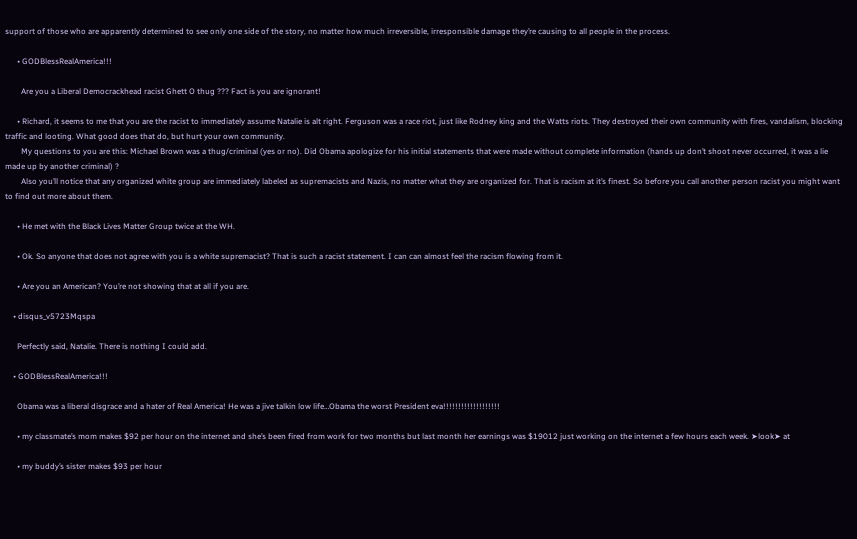support of those who are apparently determined to see only one side of the story, no matter how much irreversible, irresponsible damage they’re causing to all people in the process.

      • GODBlessRealAmerica!!!

        Are you a Liberal Democrackhead racist Ghett O thug ??? Fact is you are ignorant!

      • Richard, it seems to me that you are the racist to immediately assume Natalie is alt right. Ferguson was a race riot, just like Rodney king and the Watts riots. They destroyed their own community with fires, vandalism, blocking traffic and looting. What good does that do, but hurt your own community.
        My questions to you are this: Michael Brown was a thug/criminal (yes or no). Did Obama apologize for his initial statements that were made without complete information (hands up don’t shoot never occurred, it was a lie made up by another criminal) ?
        Also you’ll notice that any organized white group are immediately labeled as supremacists and Nazis, no matter what they are organized for. That is racism at it’s finest. So before you call another person racist you might want to find out more about them.

      • He met with the Black Lives Matter Group twice at the WH.

      • Ok. So anyone that does not agree with you is a white supremacist? That is such a racist statement. I can can almost feel the racism flowing from it.

      • Are you an American? You’re not showing that at all if you are.

    • disqus_v5723Mqspa

      Perfectly said, Natalie. There is nothing I could add.

    • GODBlessRealAmerica!!!

      Obama was a liberal disgrace and a hater of Real America! He was a jive talkin low life…Obama the worst President eva!!!!!!!!!!!!!!!!!!!

      • my classmate’s mom makes $92 per hour on the internet and she’s been fired from work for two months but last month her earnings was $19012 just working on the internet a few hours each week. ➤look➤ at

      • my buddy’s sister makes $93 per hour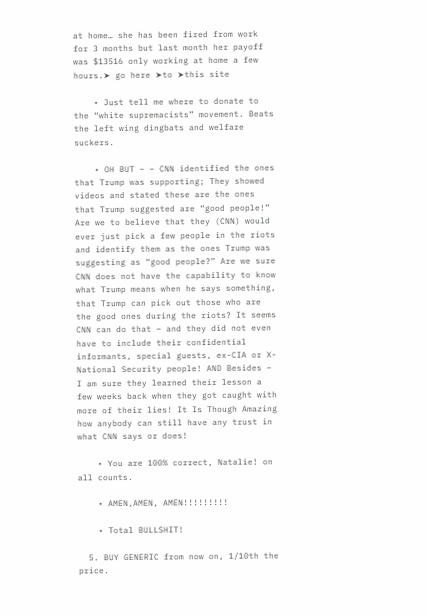at home… she has been fired from work for 3 months but last month her payoff was $13516 only working at home a few hours.➤ go here ➤to ➤this site

    • Just tell me where to donate to the “white supremacists” movement. Beats the left wing dingbats and welfare suckers.

    • OH BUT – – CNN identified the ones that Trump was supporting; They showed videos and stated these are the ones that Trump suggested are “good people!” Are we to believe that they (CNN) would ever just pick a few people in the riots and identify them as the ones Trump was suggesting as “good people?” Are we sure CNN does not have the capability to know what Trump means when he says something, that Trump can pick out those who are the good ones during the riots? It seems CNN can do that – and they did not even have to include their confidential informants, special guests, ex-CIA or X- National Security people! AND Besides – I am sure they learned their lesson a few weeks back when they got caught with more of their lies! It Is Though Amazing how anybody can still have any trust in what CNN says or does!

    • You are 100% correct, Natalie! on all counts.

    • AMEN,AMEN, AMEN!!!!!!!!!

    • Total BULLSHIT!

  5. BUY GENERIC from now on, 1/10th the price.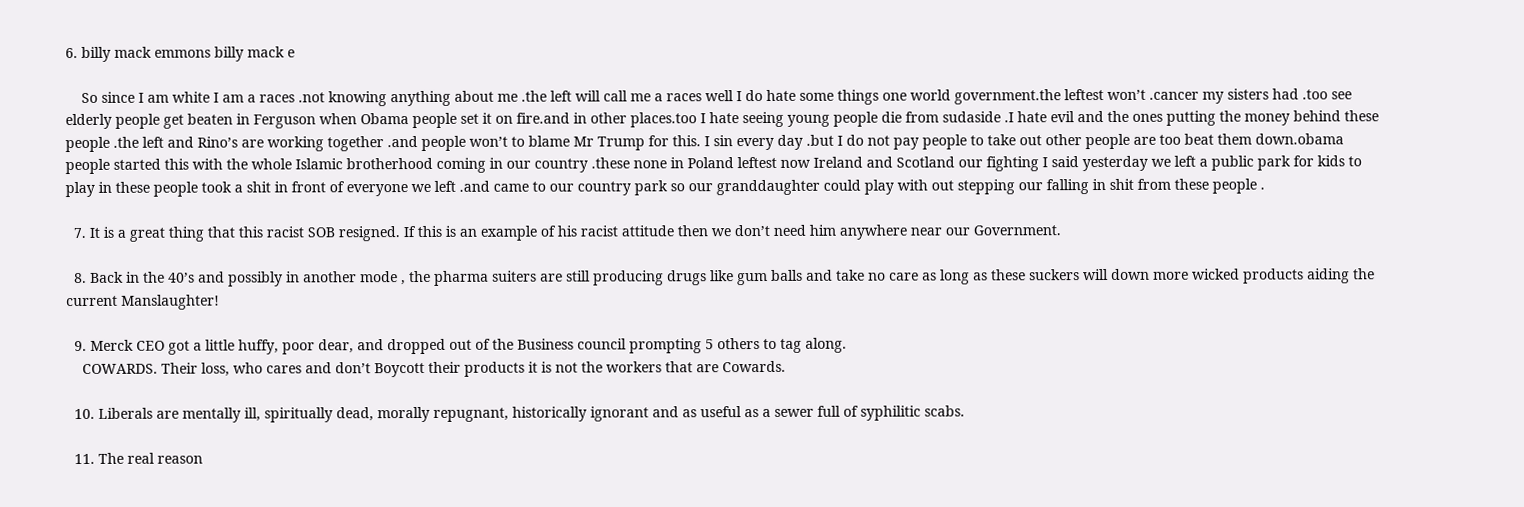6. billy mack emmons billy mack e

    So since I am white I am a races .not knowing anything about me .the left will call me a races well I do hate some things one world government.the leftest won’t .cancer my sisters had .too see elderly people get beaten in Ferguson when Obama people set it on fire.and in other places.too I hate seeing young people die from sudaside .I hate evil and the ones putting the money behind these people .the left and Rino’s are working together .and people won’t to blame Mr Trump for this. I sin every day .but I do not pay people to take out other people are too beat them down.obama people started this with the whole Islamic brotherhood coming in our country .these none in Poland leftest now Ireland and Scotland our fighting I said yesterday we left a public park for kids to play in these people took a shit in front of everyone we left .and came to our country park so our granddaughter could play with out stepping our falling in shit from these people .

  7. It is a great thing that this racist SOB resigned. If this is an example of his racist attitude then we don’t need him anywhere near our Government.

  8. Back in the 40’s and possibly in another mode , the pharma suiters are still producing drugs like gum balls and take no care as long as these suckers will down more wicked products aiding the current Manslaughter!

  9. Merck CEO got a little huffy, poor dear, and dropped out of the Business council prompting 5 others to tag along.
    COWARDS. Their loss, who cares and don’t Boycott their products it is not the workers that are Cowards.

  10. Liberals are mentally ill, spiritually dead, morally repugnant, historically ignorant and as useful as a sewer full of syphilitic scabs.

  11. The real reason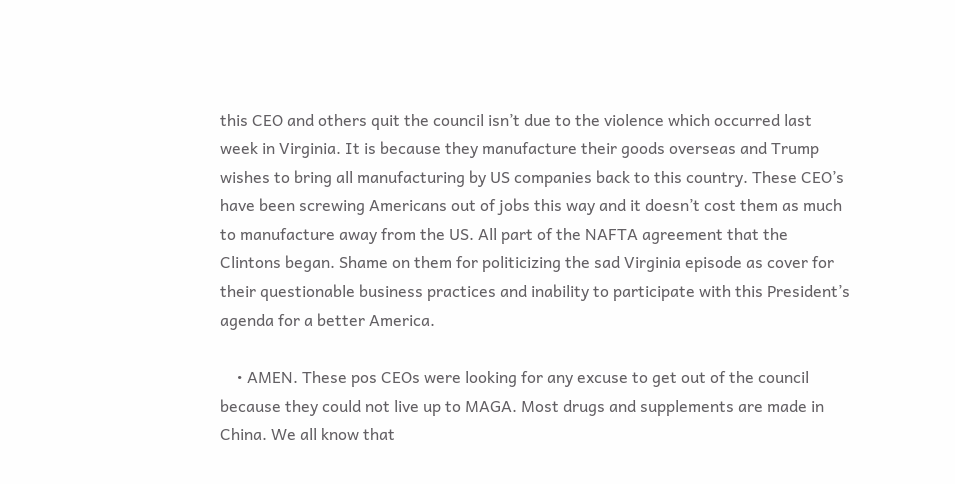this CEO and others quit the council isn’t due to the violence which occurred last week in Virginia. It is because they manufacture their goods overseas and Trump wishes to bring all manufacturing by US companies back to this country. These CEO’s have been screwing Americans out of jobs this way and it doesn’t cost them as much to manufacture away from the US. All part of the NAFTA agreement that the Clintons began. Shame on them for politicizing the sad Virginia episode as cover for their questionable business practices and inability to participate with this President’s agenda for a better America.

    • AMEN. These pos CEOs were looking for any excuse to get out of the council because they could not live up to MAGA. Most drugs and supplements are made in China. We all know that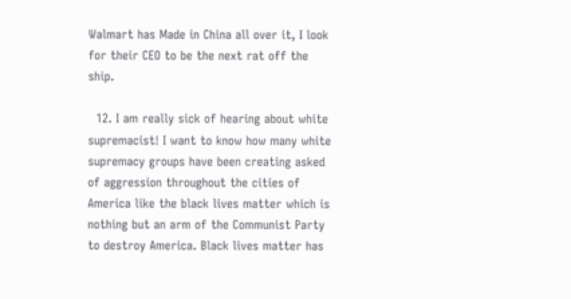Walmart has Made in China all over it, I look for their CEO to be the next rat off the ship.

  12. I am really sick of hearing about white supremacist! I want to know how many white supremacy groups have been creating asked of aggression throughout the cities of America like the black lives matter which is nothing but an arm of the Communist Party to destroy America. Black lives matter has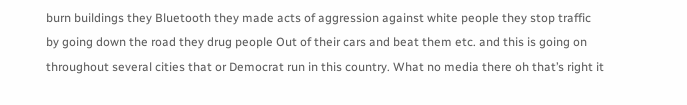burn buildings they Bluetooth they made acts of aggression against white people they stop traffic by going down the road they drug people Out of their cars and beat them etc. and this is going on throughout several cities that or Democrat run in this country. What no media there oh that’s right it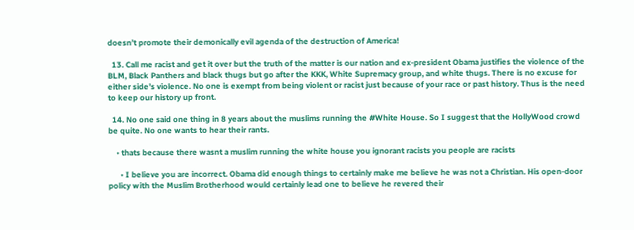doesn’t promote their demonically evil agenda of the destruction of America!

  13. Call me racist and get it over but the truth of the matter is our nation and ex-president Obama justifies the violence of the BLM, Black Panthers and black thugs but go after the KKK, White Supremacy group, and white thugs. There is no excuse for either side’s violence. No one is exempt from being violent or racist just because of your race or past history. Thus is the need to keep our history up front.

  14. No one said one thing in 8 years about the muslims running the #White House. So I suggest that the HollyWood crowd be quite. No one wants to hear their rants.

    • thats because there wasnt a muslim running the white house you ignorant racists you people are racists

      • I believe you are incorrect. Obama did enough things to certainly make me believe he was not a Christian. His open-door policy with the Muslim Brotherhood would certainly lead one to believe he revered their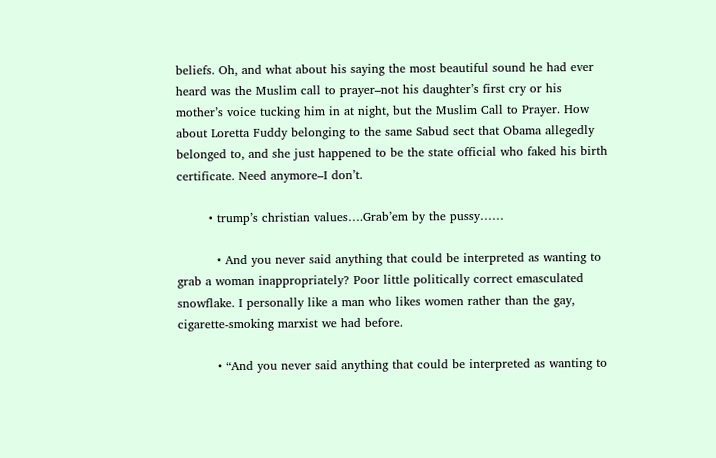beliefs. Oh, and what about his saying the most beautiful sound he had ever heard was the Muslim call to prayer–not his daughter’s first cry or his mother’s voice tucking him in at night, but the Muslim Call to Prayer. How about Loretta Fuddy belonging to the same Sabud sect that Obama allegedly belonged to, and she just happened to be the state official who faked his birth certificate. Need anymore–I don’t.

        • trump’s christian values….Grab’em by the pussy……

          • And you never said anything that could be interpreted as wanting to grab a woman inappropriately? Poor little politically correct emasculated snowflake. I personally like a man who likes women rather than the gay, cigarette-smoking marxist we had before.

          • “And you never said anything that could be interpreted as wanting to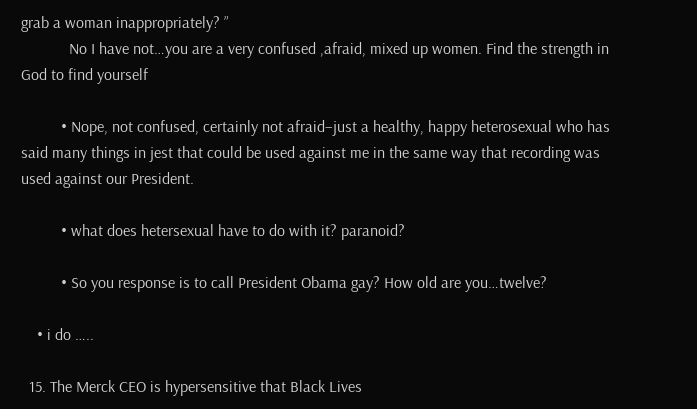grab a woman inappropriately? ”
            No I have not…you are a very confused ,afraid, mixed up women. Find the strength in God to find yourself

          • Nope, not confused, certainly not afraid–just a healthy, happy heterosexual who has said many things in jest that could be used against me in the same way that recording was used against our President.

          • what does hetersexual have to do with it? paranoid?

          • So you response is to call President Obama gay? How old are you…twelve?

    • i do …..

  15. The Merck CEO is hypersensitive that Black Lives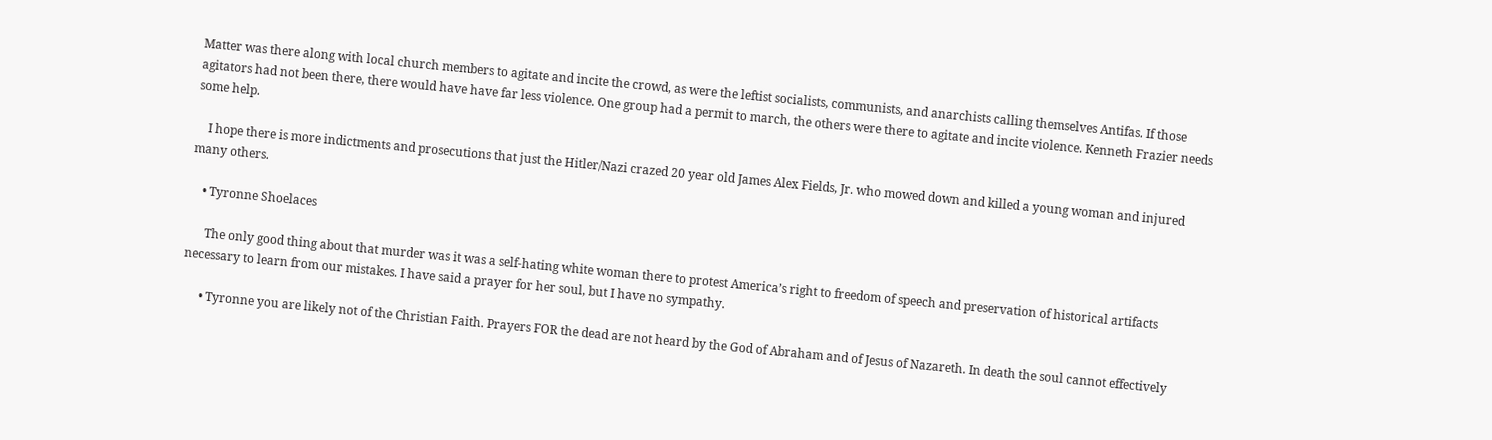Matter was there along with local church members to agitate and incite the crowd, as were the leftist socialists, communists, and anarchists calling themselves Antifas. If those agitators had not been there, there would have have far less violence. One group had a permit to march, the others were there to agitate and incite violence. Kenneth Frazier needs some help.

    I hope there is more indictments and prosecutions that just the Hitler/Nazi crazed 20 year old James Alex Fields, Jr. who mowed down and killed a young woman and injured many others.

    • Tyronne Shoelaces

      The only good thing about that murder was it was a self-hating white woman there to protest America’s right to freedom of speech and preservation of historical artifacts necessary to learn from our mistakes. I have said a prayer for her soul, but I have no sympathy.

      • Tyronne you are likely not of the Christian Faith. Prayers FOR the dead are not heard by the God of Abraham and of Jesus of Nazareth. In death the soul cannot effectively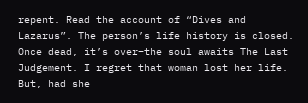repent. Read the account of “Dives and Lazarus”. The person’s life history is closed. Once dead, it’s over–the soul awaits The Last Judgement. I regret that woman lost her life. But, had she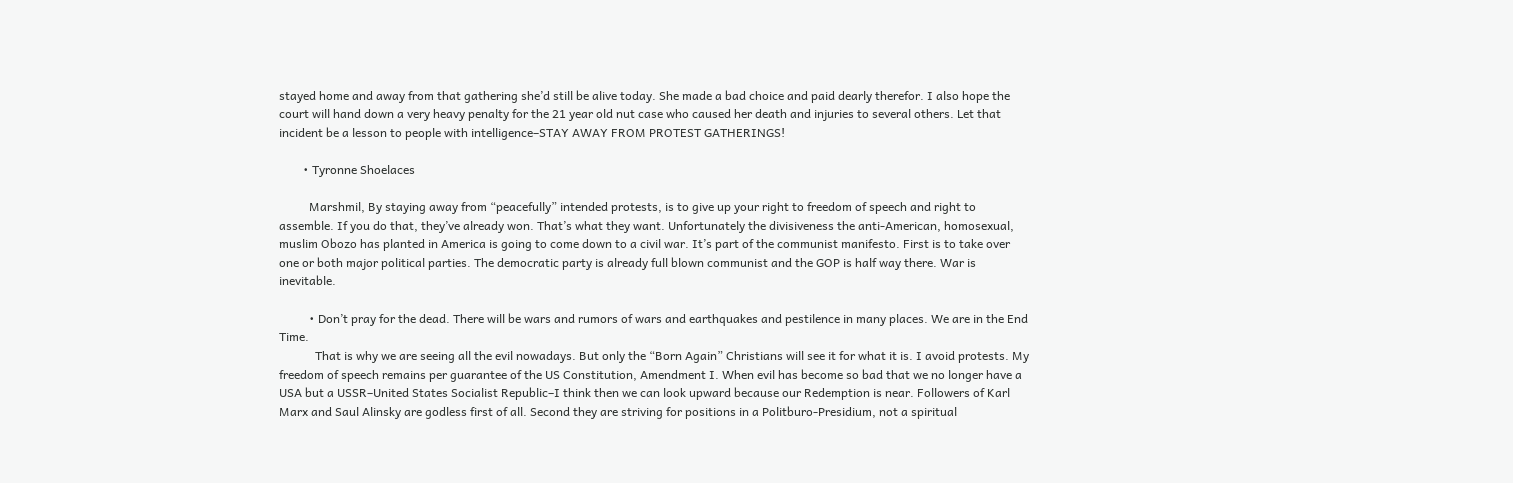stayed home and away from that gathering she’d still be alive today. She made a bad choice and paid dearly therefor. I also hope the court will hand down a very heavy penalty for the 21 year old nut case who caused her death and injuries to several others. Let that incident be a lesson to people with intelligence–STAY AWAY FROM PROTEST GATHERINGS!

        • Tyronne Shoelaces

          Marshmil, By staying away from “peacefully” intended protests, is to give up your right to freedom of speech and right to assemble. If you do that, they’ve already won. That’s what they want. Unfortunately the divisiveness the anti-American, homosexual, muslim Obozo has planted in America is going to come down to a civil war. It’s part of the communist manifesto. First is to take over one or both major political parties. The democratic party is already full blown communist and the GOP is half way there. War is inevitable.

          • Don’t pray for the dead. There will be wars and rumors of wars and earthquakes and pestilence in many places. We are in the End Time.
            That is why we are seeing all the evil nowadays. But only the “Born Again” Christians will see it for what it is. I avoid protests. My freedom of speech remains per guarantee of the US Constitution, Amendment I. When evil has become so bad that we no longer have a USA but a USSR–United States Socialist Republic–I think then we can look upward because our Redemption is near. Followers of Karl Marx and Saul Alinsky are godless first of all. Second they are striving for positions in a Politburo-Presidium, not a spiritual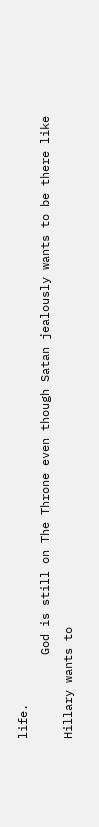life.
            God is still on The Throne even though Satan jealously wants to be there like Hillary wants to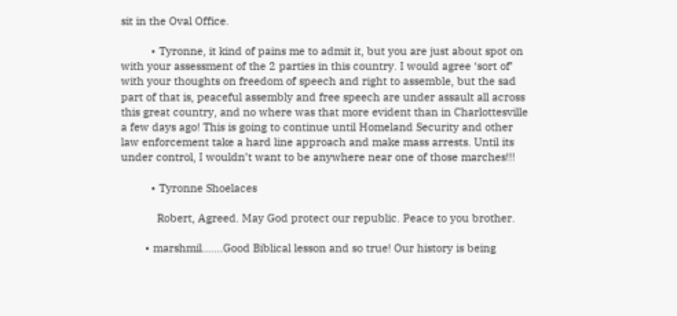sit in the Oval Office.

          • Tyronne, it kind of pains me to admit it, but you are just about spot on with your assessment of the 2 parties in this country. I would agree ‘sort of’ with your thoughts on freedom of speech and right to assemble, but the sad part of that is, peaceful assembly and free speech are under assault all across this great country, and no where was that more evident than in Charlottesville a few days ago! This is going to continue until Homeland Security and other law enforcement take a hard line approach and make mass arrests. Until its under control, I wouldn’t want to be anywhere near one of those marches!!!

          • Tyronne Shoelaces

            Robert, Agreed. May God protect our republic. Peace to you brother.

        • marshmil…….Good Biblical lesson and so true! Our history is being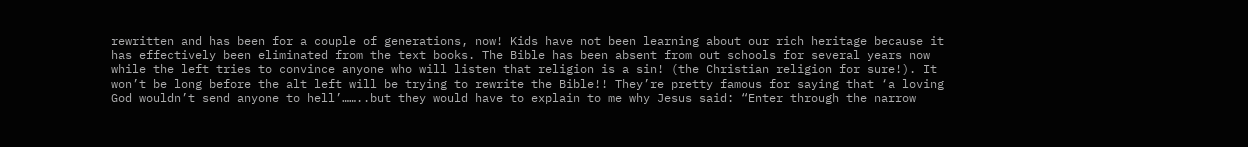rewritten and has been for a couple of generations, now! Kids have not been learning about our rich heritage because it has effectively been eliminated from the text books. The Bible has been absent from out schools for several years now while the left tries to convince anyone who will listen that religion is a sin! (the Christian religion for sure!). It won’t be long before the alt left will be trying to rewrite the Bible!! They’re pretty famous for saying that ‘a loving God wouldn’t send anyone to hell’……..but they would have to explain to me why Jesus said: “Enter through the narrow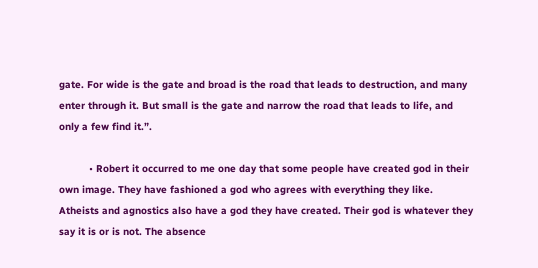gate. For wide is the gate and broad is the road that leads to destruction, and many enter through it. But small is the gate and narrow the road that leads to life, and only a few find it.”.

          • Robert it occurred to me one day that some people have created god in their own image. They have fashioned a god who agrees with everything they like. Atheists and agnostics also have a god they have created. Their god is whatever they say it is or is not. The absence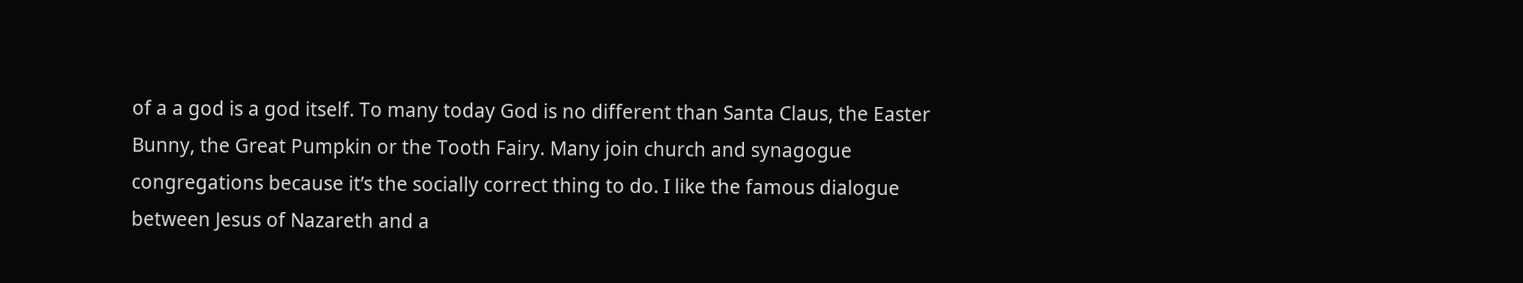of a a god is a god itself. To many today God is no different than Santa Claus, the Easter Bunny, the Great Pumpkin or the Tooth Fairy. Many join church and synagogue congregations because it’s the socially correct thing to do. I like the famous dialogue between Jesus of Nazareth and a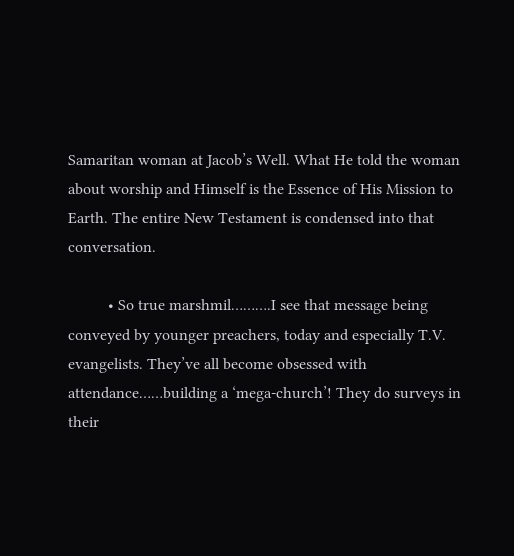Samaritan woman at Jacob’s Well. What He told the woman about worship and Himself is the Essence of His Mission to Earth. The entire New Testament is condensed into that conversation.

          • So true marshmil……….I see that message being conveyed by younger preachers, today and especially T.V. evangelists. They’ve all become obsessed with attendance……building a ‘mega-church’! They do surveys in their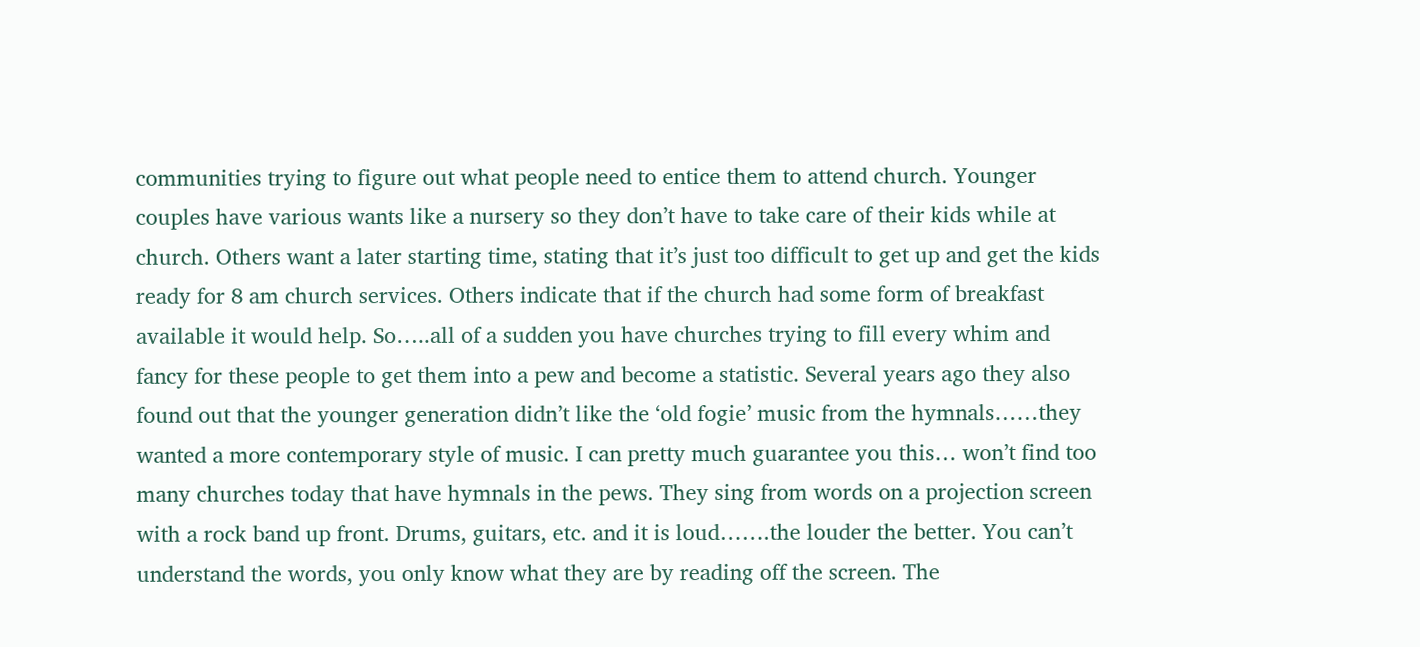communities trying to figure out what people need to entice them to attend church. Younger couples have various wants like a nursery so they don’t have to take care of their kids while at church. Others want a later starting time, stating that it’s just too difficult to get up and get the kids ready for 8 am church services. Others indicate that if the church had some form of breakfast available it would help. So…..all of a sudden you have churches trying to fill every whim and fancy for these people to get them into a pew and become a statistic. Several years ago they also found out that the younger generation didn’t like the ‘old fogie’ music from the hymnals……they wanted a more contemporary style of music. I can pretty much guarantee you this… won’t find too many churches today that have hymnals in the pews. They sing from words on a projection screen with a rock band up front. Drums, guitars, etc. and it is loud…….the louder the better. You can’t understand the words, you only know what they are by reading off the screen. The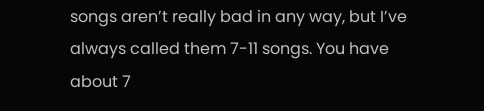songs aren’t really bad in any way, but I’ve always called them 7-11 songs. You have about 7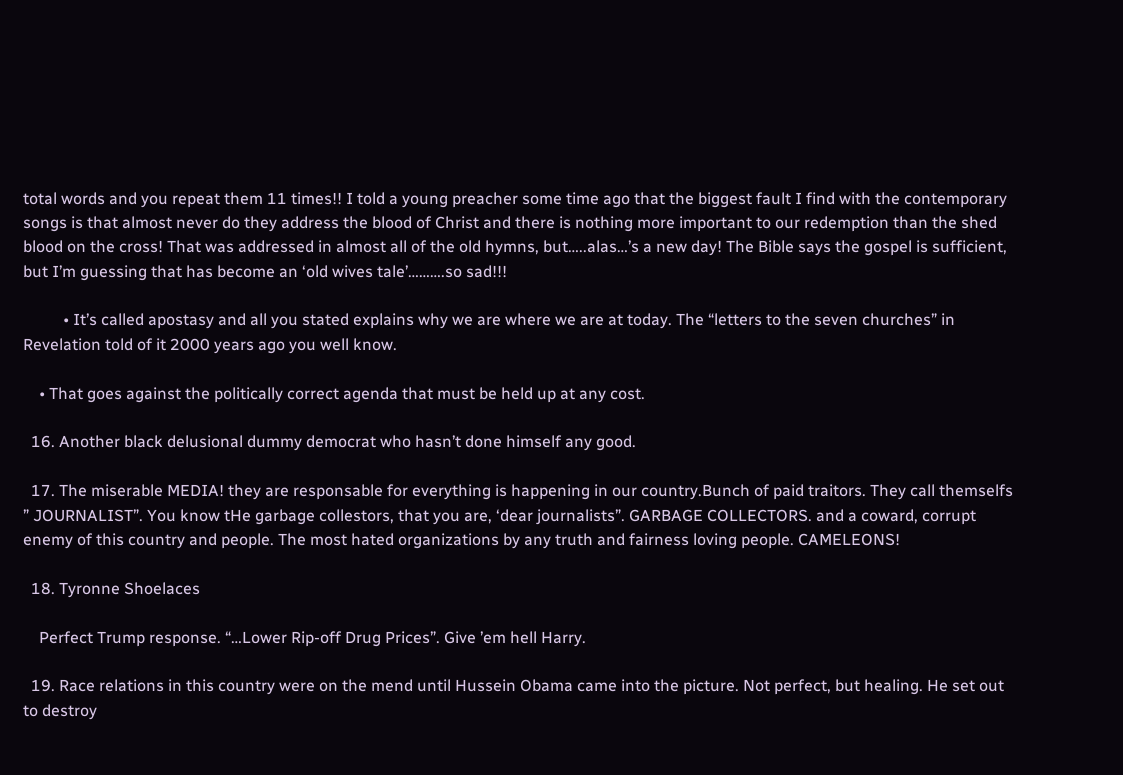total words and you repeat them 11 times!! I told a young preacher some time ago that the biggest fault I find with the contemporary songs is that almost never do they address the blood of Christ and there is nothing more important to our redemption than the shed blood on the cross! That was addressed in almost all of the old hymns, but…..alas…’s a new day! The Bible says the gospel is sufficient, but I’m guessing that has become an ‘old wives tale’……….so sad!!!

          • It’s called apostasy and all you stated explains why we are where we are at today. The “letters to the seven churches” in Revelation told of it 2000 years ago you well know.

    • That goes against the politically correct agenda that must be held up at any cost.

  16. Another black delusional dummy democrat who hasn’t done himself any good.

  17. The miserable MEDIA! they are responsable for everything is happening in our country.Bunch of paid traitors. They call themselfs ” JOURNALIST”. You know tHe garbage collestors, that you are, ‘dear journalists”. GARBAGE COLLECTORS. and a coward, corrupt enemy of this country and people. The most hated organizations by any truth and fairness loving people. CAMELEONS!

  18. Tyronne Shoelaces

    Perfect Trump response. “…Lower Rip-off Drug Prices”. Give ’em hell Harry.

  19. Race relations in this country were on the mend until Hussein Obama came into the picture. Not perfect, but healing. He set out to destroy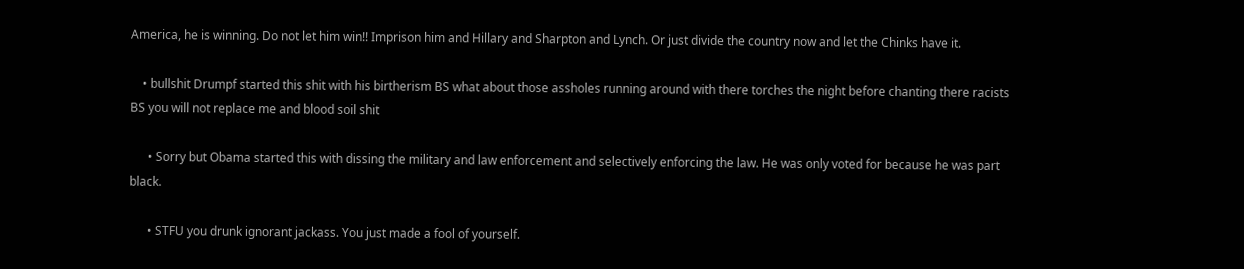America, he is winning. Do not let him win!! Imprison him and Hillary and Sharpton and Lynch. Or just divide the country now and let the Chinks have it.

    • bullshit Drumpf started this shit with his birtherism BS what about those assholes running around with there torches the night before chanting there racists BS you will not replace me and blood soil shit

      • Sorry but Obama started this with dissing the military and law enforcement and selectively enforcing the law. He was only voted for because he was part black.

      • STFU you drunk ignorant jackass. You just made a fool of yourself.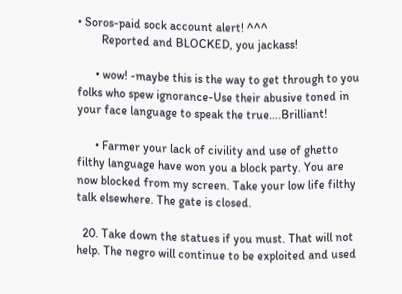• Soros-paid sock account alert! ^^^
        Reported and BLOCKED, you jackass!

      • wow! -maybe this is the way to get through to you folks who spew ignorance-Use their abusive toned in your face language to speak the true….Brilliant!

      • Farmer your lack of civility and use of ghetto filthy language have won you a block party. You are now blocked from my screen. Take your low life filthy talk elsewhere. The gate is closed.

  20. Take down the statues if you must. That will not help. The negro will continue to be exploited and used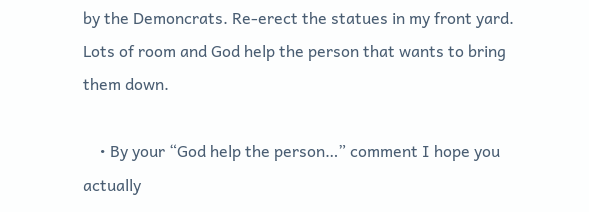by the Demoncrats. Re-erect the statues in my front yard. Lots of room and God help the person that wants to bring them down.

    • By your “God help the person…” comment I hope you actually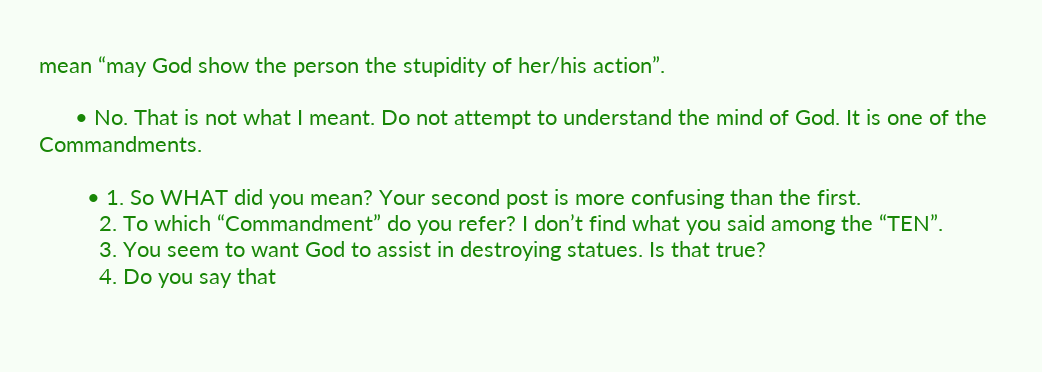mean “may God show the person the stupidity of her/his action”.

      • No. That is not what I meant. Do not attempt to understand the mind of God. It is one of the Commandments.

        • 1. So WHAT did you mean? Your second post is more confusing than the first.
          2. To which “Commandment” do you refer? I don’t find what you said among the “TEN”.
          3. You seem to want God to assist in destroying statues. Is that true?
          4. Do you say that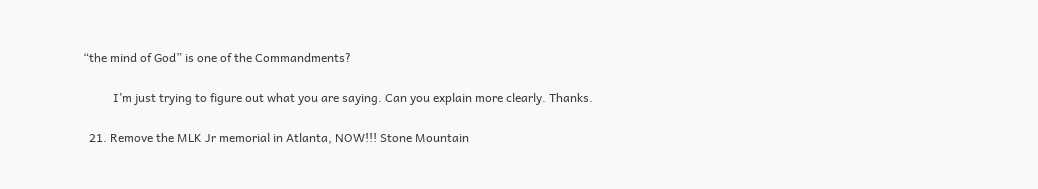“the mind of God” is one of the Commandments?

          I’m just trying to figure out what you are saying. Can you explain more clearly. Thanks.

  21. Remove the MLK Jr memorial in Atlanta, NOW!!! Stone Mountain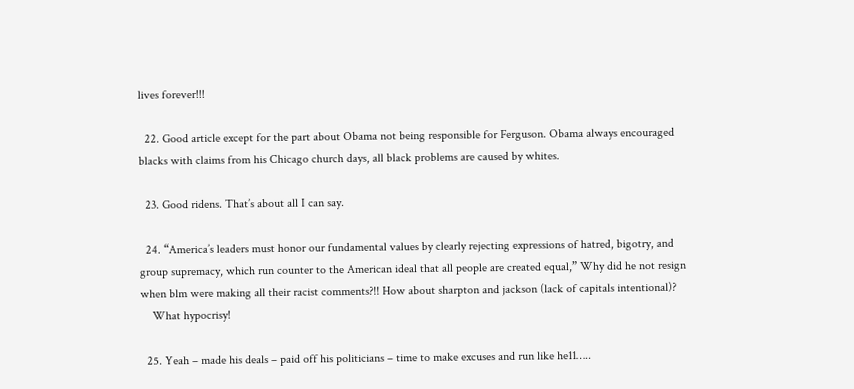lives forever!!!

  22. Good article except for the part about Obama not being responsible for Ferguson. Obama always encouraged blacks with claims from his Chicago church days, all black problems are caused by whites.

  23. Good ridens. That’s about all I can say.

  24. “America’s leaders must honor our fundamental values by clearly rejecting expressions of hatred, bigotry, and group supremacy, which run counter to the American ideal that all people are created equal,” Why did he not resign when blm were making all their racist comments?!! How about sharpton and jackson (lack of capitals intentional)?
    What hypocrisy!

  25. Yeah – made his deals – paid off his politicians – time to make excuses and run like he11…..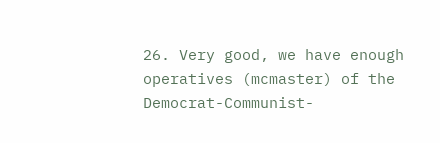26. Very good, we have enough operatives (mcmaster) of the Democrat-Communist-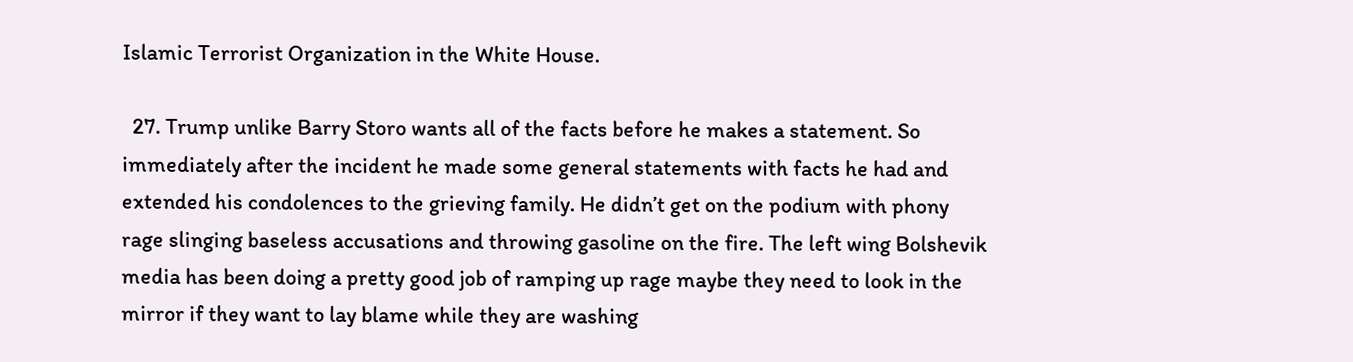Islamic Terrorist Organization in the White House.

  27. Trump unlike Barry Storo wants all of the facts before he makes a statement. So immediately after the incident he made some general statements with facts he had and extended his condolences to the grieving family. He didn’t get on the podium with phony rage slinging baseless accusations and throwing gasoline on the fire. The left wing Bolshevik media has been doing a pretty good job of ramping up rage maybe they need to look in the mirror if they want to lay blame while they are washing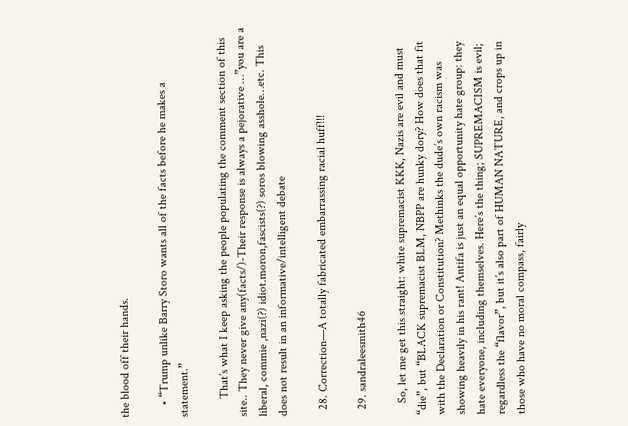the blood off their hands.

    • “Trump unlike Barry Storo wants all of the facts before he makes a statement.”

      That’s what I keep asking the people populating the comment section of this site.. They never give any(facts/)-Their response is always a pejorative …”you are a liberal, commie ,nazi(?) idiot.moron,fascists(?) soros blowing asshole…etc. This does not result in an informative/intelligent debate

  28. Correction—A totally fabricated embarrassing racial huff!!!

  29. sandraleesmith46

    So, let me get this straight: white supremacist KKK, Nazis are evil and must “die”, but “BLACK supremacist BLM, NBPP are hunky dory? How does that fit with the Declaration or Constitution? Methinks the dude’s own racism was showing heavily in his rant! Antifa is just an equal opportunity hate group: they hate everyone, including themselves. Here’s the thing; SUPREMACISM is evil; regardless the “flavor”, but it’s also part of HUMAN NATURE, and crops up in those who have no moral compass, fairly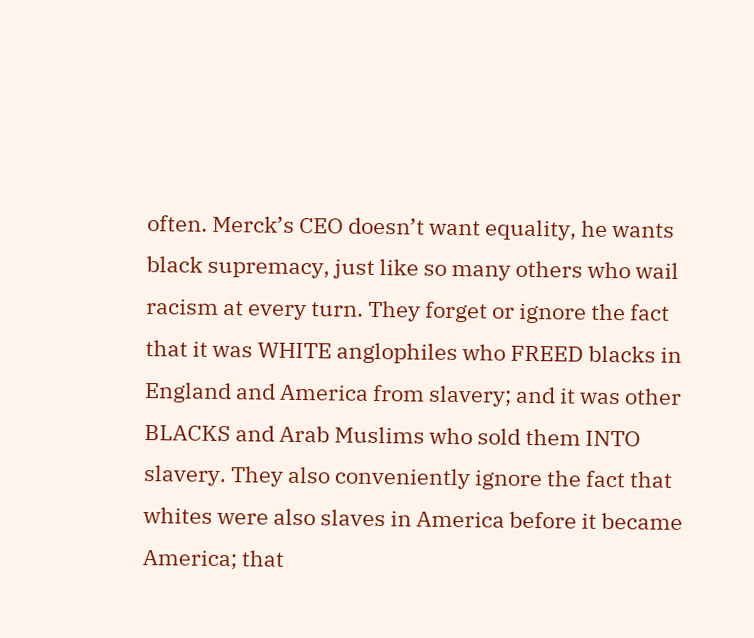often. Merck’s CEO doesn’t want equality, he wants black supremacy, just like so many others who wail racism at every turn. They forget or ignore the fact that it was WHITE anglophiles who FREED blacks in England and America from slavery; and it was other BLACKS and Arab Muslims who sold them INTO slavery. They also conveniently ignore the fact that whites were also slaves in America before it became America; that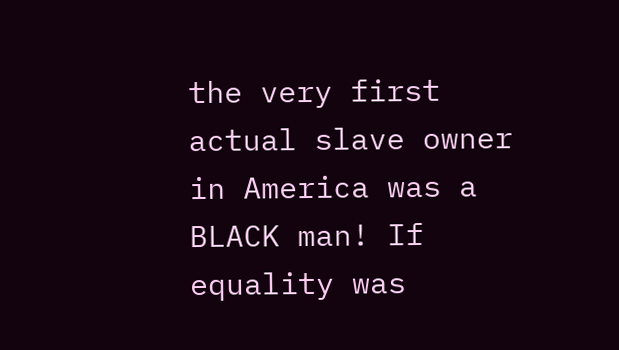the very first actual slave owner in America was a BLACK man! If equality was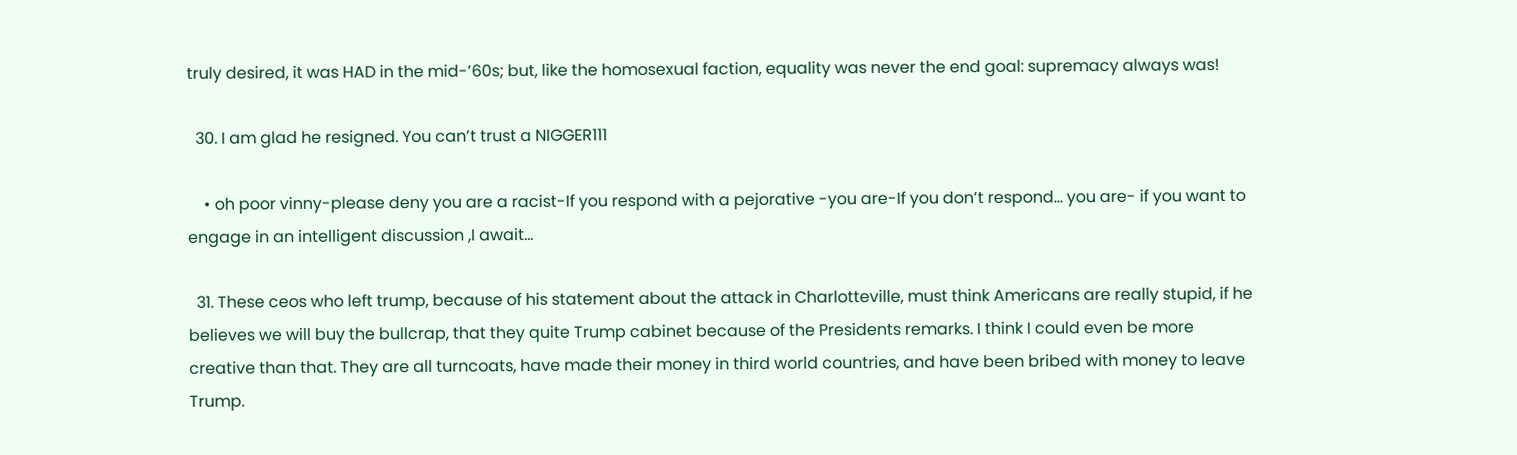truly desired, it was HAD in the mid-’60s; but, like the homosexual faction, equality was never the end goal: supremacy always was!

  30. I am glad he resigned. You can’t trust a NIGGER111

    • oh poor vinny-please deny you are a racist-If you respond with a pejorative -you are-If you don’t respond… you are- if you want to engage in an intelligent discussion ,I await…

  31. These ceos who left trump, because of his statement about the attack in Charlotteville, must think Americans are really stupid, if he believes we will buy the bullcrap, that they quite Trump cabinet because of the Presidents remarks. I think I could even be more creative than that. They are all turncoats, have made their money in third world countries, and have been bribed with money to leave Trump.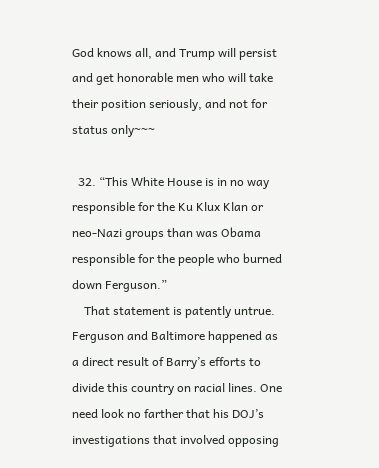God knows all, and Trump will persist and get honorable men who will take their position seriously, and not for status only~~~

  32. “This White House is in no way responsible for the Ku Klux Klan or neo-Nazi groups than was Obama responsible for the people who burned down Ferguson.”
    That statement is patently untrue. Ferguson and Baltimore happened as a direct result of Barry’s efforts to divide this country on racial lines. One need look no farther that his DOJ’s investigations that involved opposing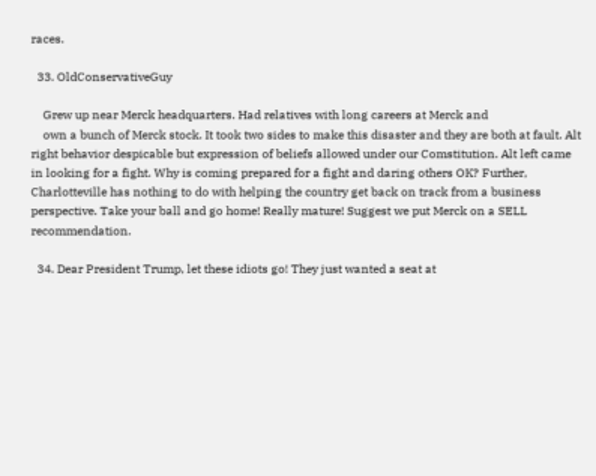races.

  33. OldConservativeGuy

    Grew up near Merck headquarters. Had relatives with long careers at Merck and
    own a bunch of Merck stock. It took two sides to make this disaster and they are both at fault. Alt right behavior despicable but expression of beliefs allowed under our Comstitution. Alt left came in looking for a fight. Why is coming prepared for a fight and daring others OK? Further, Charlotteville has nothing to do with helping the country get back on track from a business perspective. Take your ball and go home! Really mature! Suggest we put Merck on a SELL recommendation.

  34. Dear President Trump, let these idiots go! They just wanted a seat at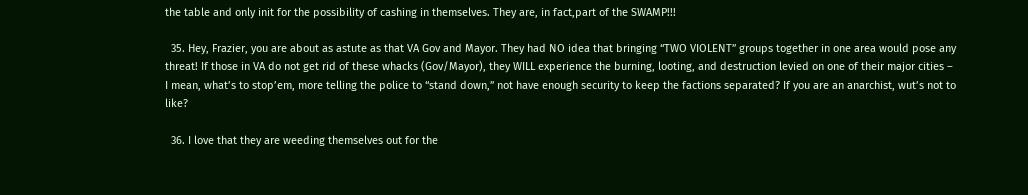the table and only init for the possibility of cashing in themselves. They are, in fact,part of the SWAMP!!!

  35. Hey, Frazier, you are about as astute as that VA Gov and Mayor. They had NO idea that bringing “TWO VIOLENT” groups together in one area would pose any threat! If those in VA do not get rid of these whacks (Gov/Mayor), they WILL experience the burning, looting, and destruction levied on one of their major cities – I mean, what’s to stop’em, more telling the police to “stand down,” not have enough security to keep the factions separated? If you are an anarchist, wut’s not to like?

  36. I love that they are weeding themselves out for the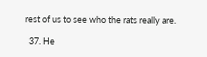rest of us to see who the rats really are.

  37. He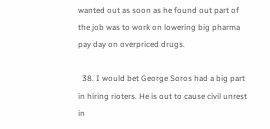wanted out as soon as he found out part of the job was to work on lowering big pharma pay day on overpriced drugs.

  38. I would bet George Soros had a big part in hiring rioters. He is out to cause civil unrest in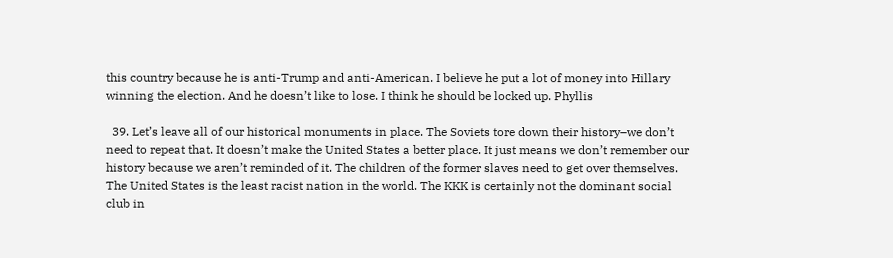this country because he is anti-Trump and anti-American. I believe he put a lot of money into Hillary winning the election. And he doesn’t like to lose. I think he should be locked up. Phyllis

  39. Let’s leave all of our historical monuments in place. The Soviets tore down their history–we don’t need to repeat that. It doesn’t make the United States a better place. It just means we don’t remember our history because we aren’t reminded of it. The children of the former slaves need to get over themselves. The United States is the least racist nation in the world. The KKK is certainly not the dominant social club in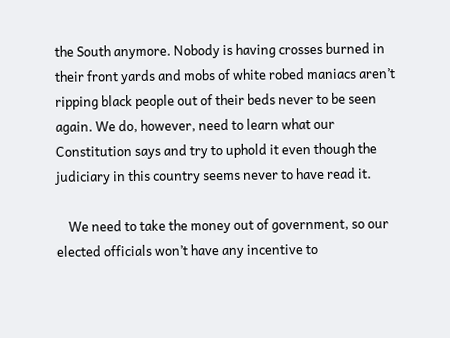the South anymore. Nobody is having crosses burned in their front yards and mobs of white robed maniacs aren’t ripping black people out of their beds never to be seen again. We do, however, need to learn what our Constitution says and try to uphold it even though the judiciary in this country seems never to have read it.

    We need to take the money out of government, so our elected officials won’t have any incentive to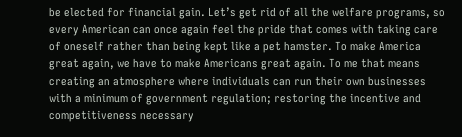be elected for financial gain. Let’s get rid of all the welfare programs, so every American can once again feel the pride that comes with taking care of oneself rather than being kept like a pet hamster. To make America great again, we have to make Americans great again. To me that means creating an atmosphere where individuals can run their own businesses with a minimum of government regulation; restoring the incentive and competitiveness necessary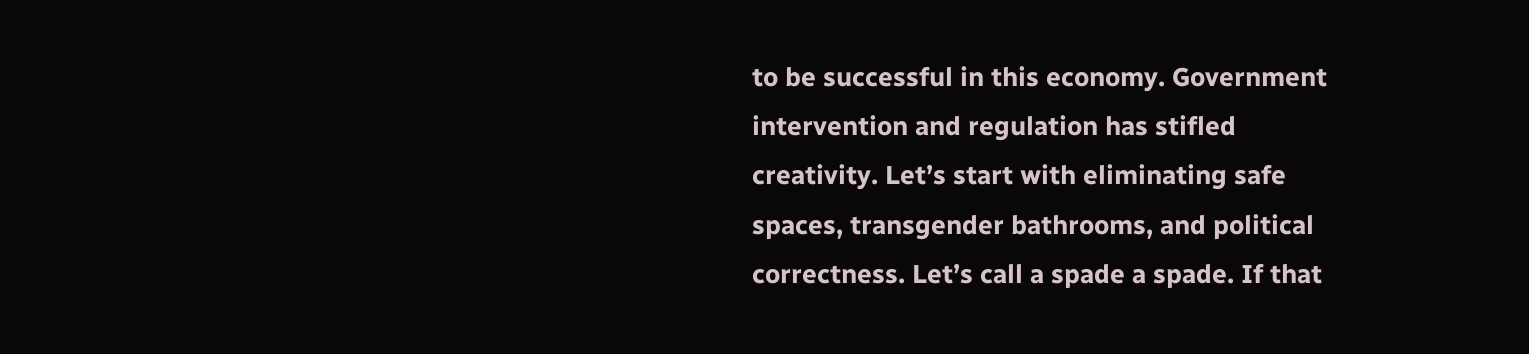to be successful in this economy. Government intervention and regulation has stifled creativity. Let’s start with eliminating safe spaces, transgender bathrooms, and political correctness. Let’s call a spade a spade. If that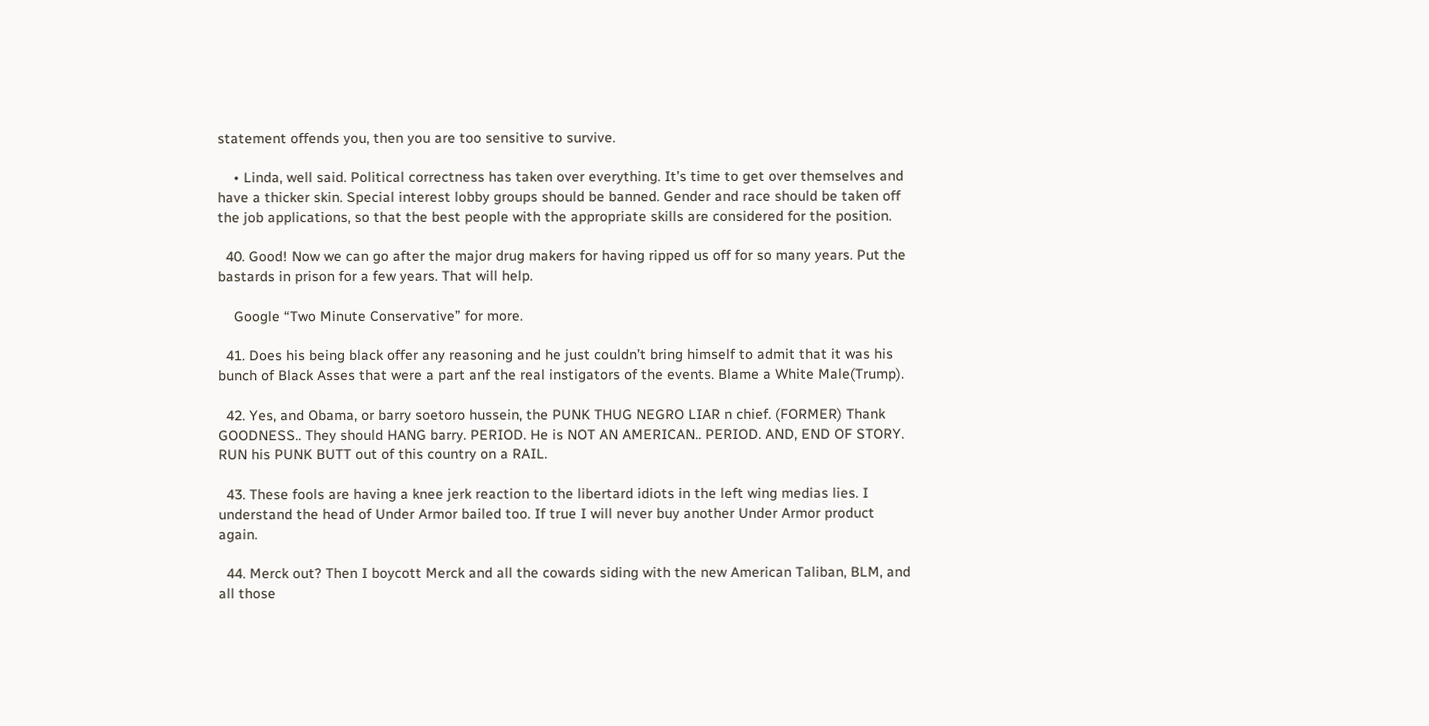statement offends you, then you are too sensitive to survive.

    • Linda, well said. Political correctness has taken over everything. It’s time to get over themselves and have a thicker skin. Special interest lobby groups should be banned. Gender and race should be taken off the job applications, so that the best people with the appropriate skills are considered for the position.

  40. Good! Now we can go after the major drug makers for having ripped us off for so many years. Put the bastards in prison for a few years. That will help.

    Google “Two Minute Conservative” for more.

  41. Does his being black offer any reasoning and he just couldn’t bring himself to admit that it was his bunch of Black Asses that were a part anf the real instigators of the events. Blame a White Male(Trump).

  42. Yes, and Obama, or barry soetoro hussein, the PUNK THUG NEGRO LIAR n chief. (FORMER) Thank GOODNESS.. They should HANG barry. PERIOD. He is NOT AN AMERICAN.. PERIOD. AND, END OF STORY. RUN his PUNK BUTT out of this country on a RAIL.

  43. These fools are having a knee jerk reaction to the libertard idiots in the left wing medias lies. I understand the head of Under Armor bailed too. If true I will never buy another Under Armor product again.

  44. Merck out? Then I boycott Merck and all the cowards siding with the new American Taliban, BLM, and all those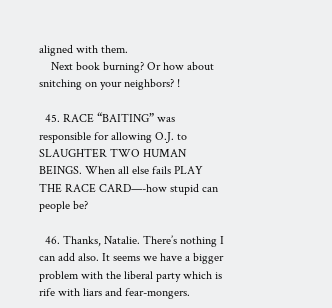aligned with them.
    Next book burning? Or how about snitching on your neighbors? !

  45. RACE “BAITING” was responsible for allowing O.J. to SLAUGHTER TWO HUMAN BEINGS. When all else fails PLAY THE RACE CARD—-how stupid can people be?

  46. Thanks, Natalie. There’s nothing I can add also. It seems we have a bigger problem with the liberal party which is rife with liars and fear-mongers.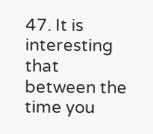47. It is interesting that between the time you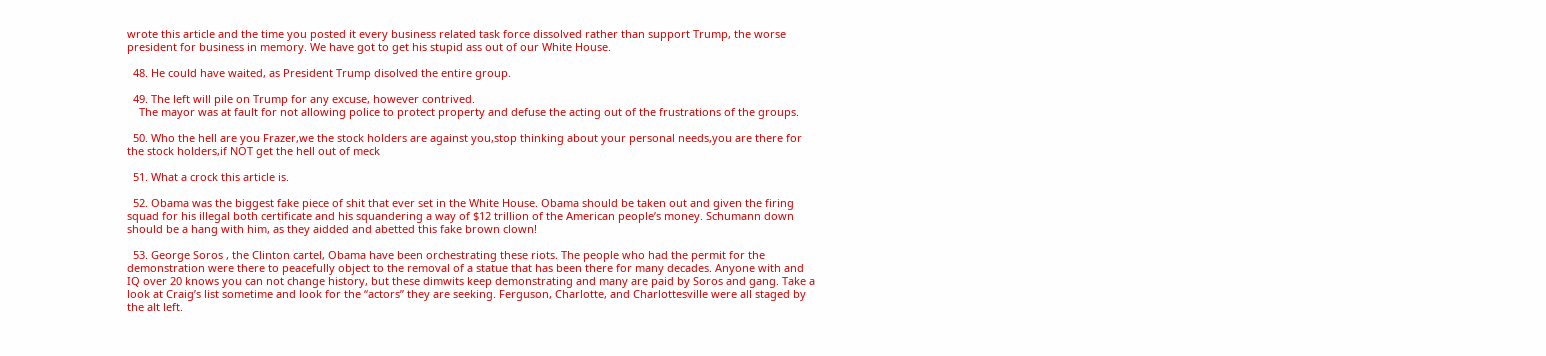wrote this article and the time you posted it every business related task force dissolved rather than support Trump, the worse president for business in memory. We have got to get his stupid ass out of our White House.

  48. He could have waited, as President Trump disolved the entire group.

  49. The left will pile on Trump for any excuse, however contrived.
    The mayor was at fault for not allowing police to protect property and defuse the acting out of the frustrations of the groups.

  50. Who the hell are you Frazer,we the stock holders are against you,stop thinking about your personal needs,you are there for the stock holders,if NOT get the hell out of meck

  51. What a crock this article is.

  52. Obama was the biggest fake piece of shit that ever set in the White House. Obama should be taken out and given the firing squad for his illegal both certificate and his squandering a way of $12 trillion of the American people’s money. Schumann down should be a hang with him, as they aidded and abetted this fake brown clown!

  53. George Soros , the Clinton cartel, Obama have been orchestrating these riots. The people who had the permit for the demonstration were there to peacefully object to the removal of a statue that has been there for many decades. Anyone with and IQ over 20 knows you can not change history, but these dimwits keep demonstrating and many are paid by Soros and gang. Take a look at Craig’s list sometime and look for the “actors” they are seeking. Ferguson, Charlotte, and Charlottesville were all staged by the alt left.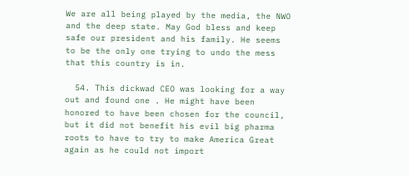We are all being played by the media, the NWO and the deep state. May God bless and keep safe our president and his family. He seems to be the only one trying to undo the mess that this country is in.

  54. This dickwad CEO was looking for a way out and found one . He might have been honored to have been chosen for the council, but it did not benefit his evil big pharma roots to have to try to make America Great again as he could not import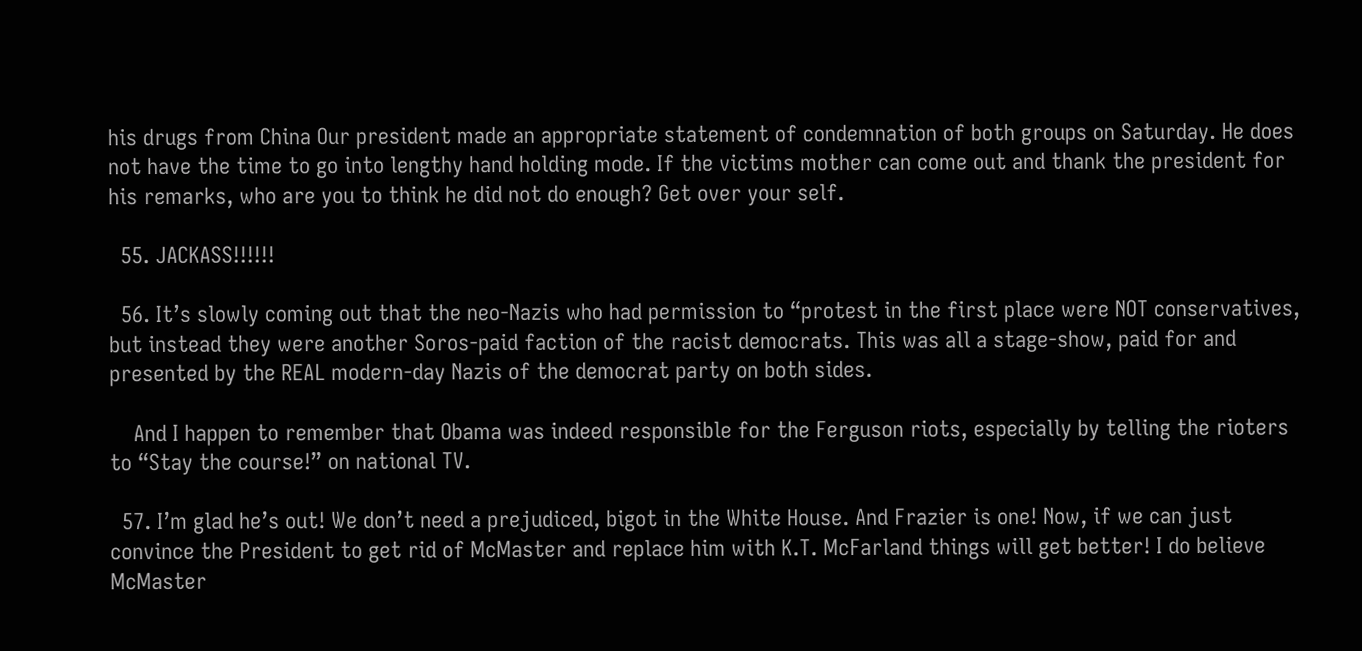his drugs from China Our president made an appropriate statement of condemnation of both groups on Saturday. He does not have the time to go into lengthy hand holding mode. If the victims mother can come out and thank the president for his remarks, who are you to think he did not do enough? Get over your self.

  55. JACKASS!!!!!!

  56. It’s slowly coming out that the neo-Nazis who had permission to “protest in the first place were NOT conservatives, but instead they were another Soros-paid faction of the racist democrats. This was all a stage-show, paid for and presented by the REAL modern-day Nazis of the democrat party on both sides.

    And I happen to remember that Obama was indeed responsible for the Ferguson riots, especially by telling the rioters to “Stay the course!” on national TV.

  57. I’m glad he’s out! We don’t need a prejudiced, bigot in the White House. And Frazier is one! Now, if we can just convince the President to get rid of McMaster and replace him with K.T. McFarland things will get better! I do believe McMaster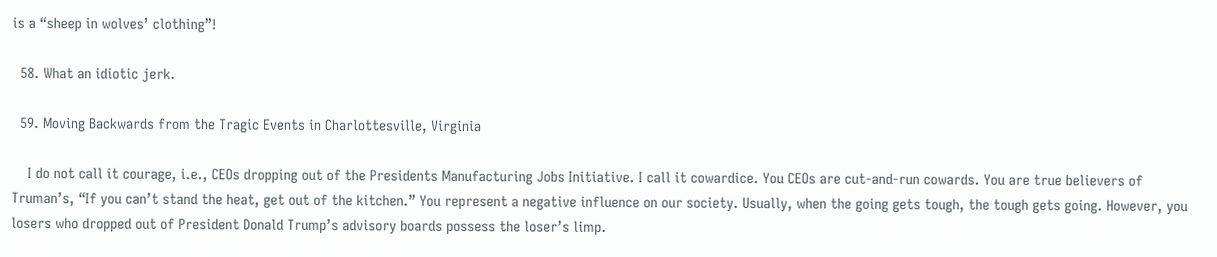is a “sheep in wolves’ clothing”!

  58. What an idiotic jerk.

  59. Moving Backwards from the Tragic Events in Charlottesville, Virginia

    I do not call it courage, i.e., CEOs dropping out of the Presidents Manufacturing Jobs Initiative. I call it cowardice. You CEOs are cut-and-run cowards. You are true believers of Truman’s, “If you can’t stand the heat, get out of the kitchen.” You represent a negative influence on our society. Usually, when the going gets tough, the tough gets going. However, you losers who dropped out of President Donald Trump’s advisory boards possess the loser’s limp.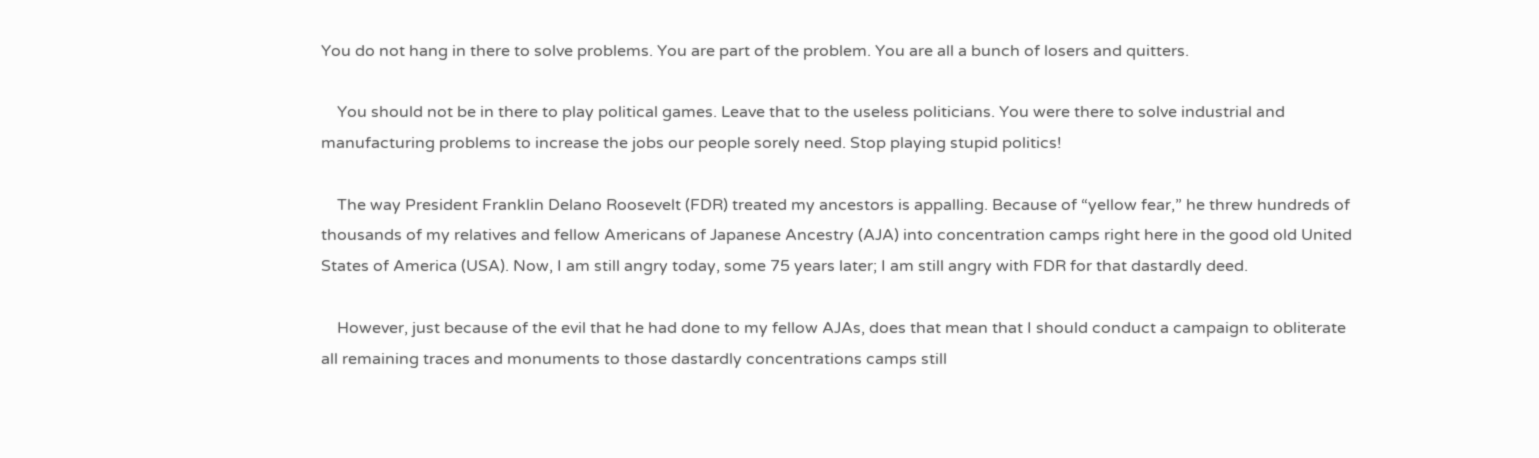You do not hang in there to solve problems. You are part of the problem. You are all a bunch of losers and quitters.

    You should not be in there to play political games. Leave that to the useless politicians. You were there to solve industrial and manufacturing problems to increase the jobs our people sorely need. Stop playing stupid politics!

    The way President Franklin Delano Roosevelt (FDR) treated my ancestors is appalling. Because of “yellow fear,” he threw hundreds of thousands of my relatives and fellow Americans of Japanese Ancestry (AJA) into concentration camps right here in the good old United States of America (USA). Now, I am still angry today, some 75 years later; I am still angry with FDR for that dastardly deed.

    However, just because of the evil that he had done to my fellow AJAs, does that mean that I should conduct a campaign to obliterate all remaining traces and monuments to those dastardly concentrations camps still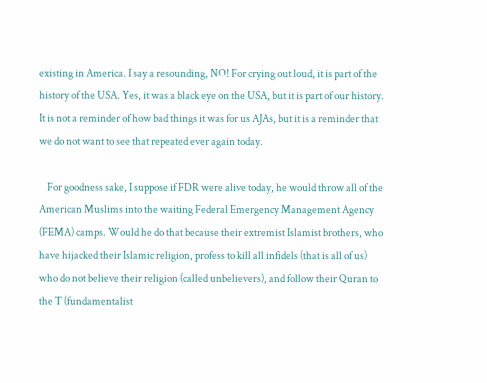existing in America. I say a resounding, NO! For crying out loud, it is part of the history of the USA. Yes, it was a black eye on the USA, but it is part of our history. It is not a reminder of how bad things it was for us AJAs, but it is a reminder that we do not want to see that repeated ever again today.

    For goodness sake, I suppose if FDR were alive today, he would throw all of the American Muslims into the waiting Federal Emergency Management Agency (FEMA) camps. Would he do that because their extremist Islamist brothers, who have hijacked their Islamic religion, profess to kill all infidels (that is all of us) who do not believe their religion (called unbelievers), and follow their Quran to the T (fundamentalist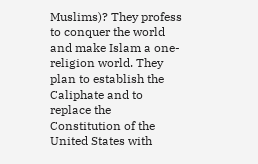Muslims)? They profess to conquer the world and make Islam a one-religion world. They plan to establish the Caliphate and to replace the Constitution of the United States with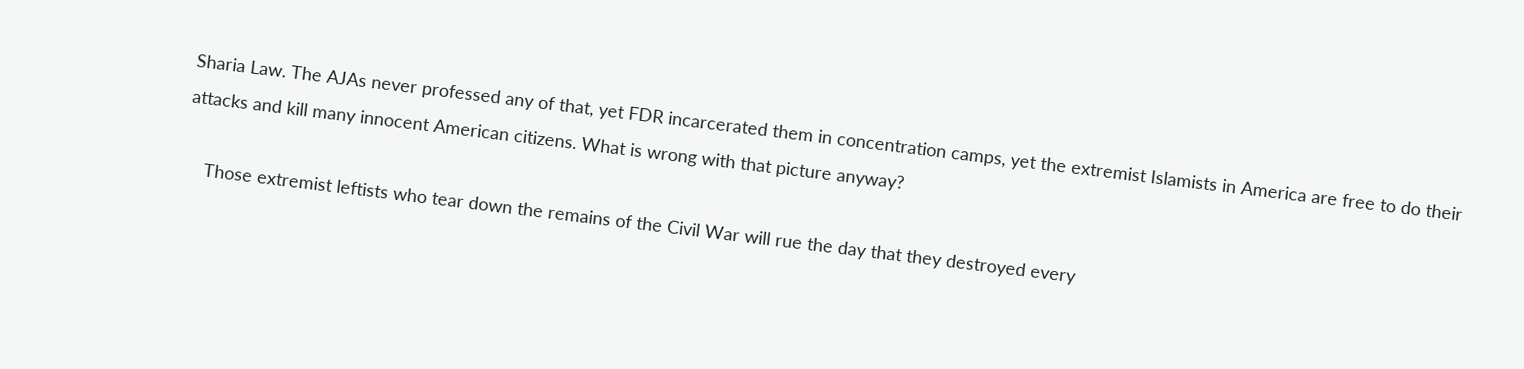Sharia Law. The AJAs never professed any of that, yet FDR incarcerated them in concentration camps, yet the extremist Islamists in America are free to do their attacks and kill many innocent American citizens. What is wrong with that picture anyway?

    Those extremist leftists who tear down the remains of the Civil War will rue the day that they destroyed every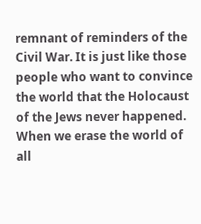remnant of reminders of the Civil War. It is just like those people who want to convince the world that the Holocaust of the Jews never happened. When we erase the world of all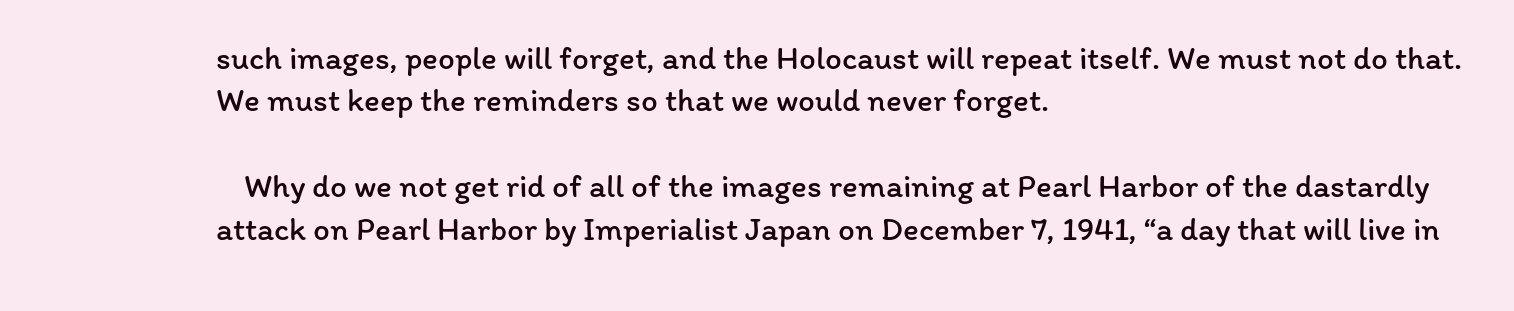such images, people will forget, and the Holocaust will repeat itself. We must not do that. We must keep the reminders so that we would never forget.

    Why do we not get rid of all of the images remaining at Pearl Harbor of the dastardly attack on Pearl Harbor by Imperialist Japan on December 7, 1941, “a day that will live in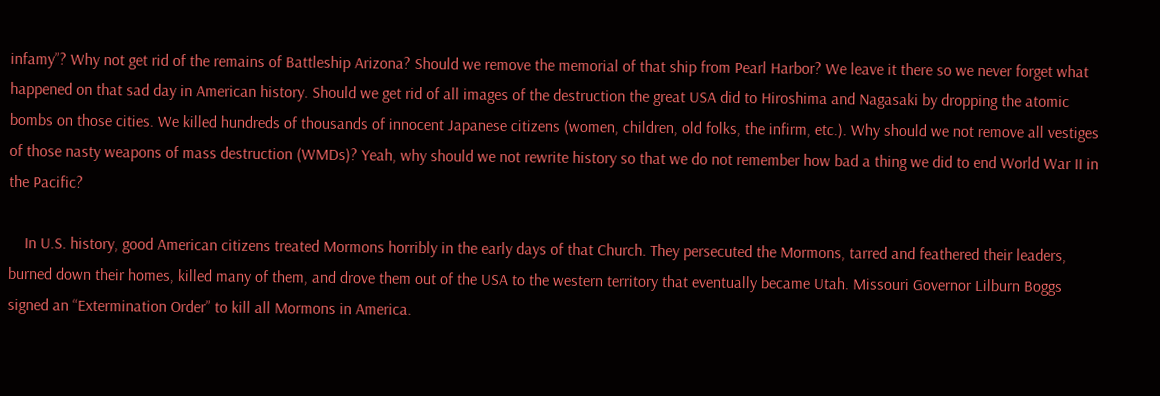infamy”? Why not get rid of the remains of Battleship Arizona? Should we remove the memorial of that ship from Pearl Harbor? We leave it there so we never forget what happened on that sad day in American history. Should we get rid of all images of the destruction the great USA did to Hiroshima and Nagasaki by dropping the atomic bombs on those cities. We killed hundreds of thousands of innocent Japanese citizens (women, children, old folks, the infirm, etc.). Why should we not remove all vestiges of those nasty weapons of mass destruction (WMDs)? Yeah, why should we not rewrite history so that we do not remember how bad a thing we did to end World War II in the Pacific?

    In U.S. history, good American citizens treated Mormons horribly in the early days of that Church. They persecuted the Mormons, tarred and feathered their leaders, burned down their homes, killed many of them, and drove them out of the USA to the western territory that eventually became Utah. Missouri Governor Lilburn Boggs signed an “Extermination Order” to kill all Mormons in America.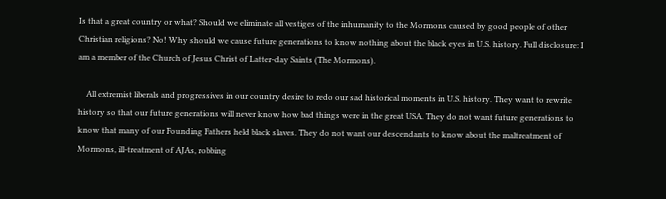Is that a great country or what? Should we eliminate all vestiges of the inhumanity to the Mormons caused by good people of other Christian religions? No! Why should we cause future generations to know nothing about the black eyes in U.S. history. Full disclosure: I am a member of the Church of Jesus Christ of Latter-day Saints (The Mormons).

    All extremist liberals and progressives in our country desire to redo our sad historical moments in U.S. history. They want to rewrite history so that our future generations will never know how bad things were in the great USA. They do not want future generations to know that many of our Founding Fathers held black slaves. They do not want our descendants to know about the maltreatment of Mormons, ill-treatment of AJAs, robbing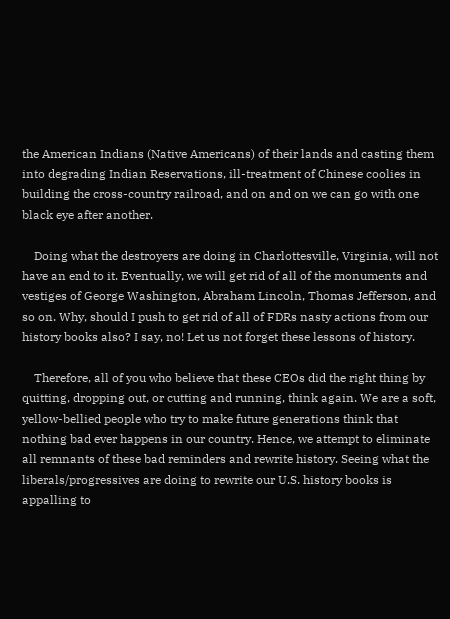the American Indians (Native Americans) of their lands and casting them into degrading Indian Reservations, ill-treatment of Chinese coolies in building the cross-country railroad, and on and on we can go with one black eye after another.

    Doing what the destroyers are doing in Charlottesville, Virginia, will not have an end to it. Eventually, we will get rid of all of the monuments and vestiges of George Washington, Abraham Lincoln, Thomas Jefferson, and so on. Why, should I push to get rid of all of FDRs nasty actions from our history books also? I say, no! Let us not forget these lessons of history.

    Therefore, all of you who believe that these CEOs did the right thing by quitting, dropping out, or cutting and running, think again. We are a soft, yellow-bellied people who try to make future generations think that nothing bad ever happens in our country. Hence, we attempt to eliminate all remnants of these bad reminders and rewrite history. Seeing what the liberals/progressives are doing to rewrite our U.S. history books is appalling to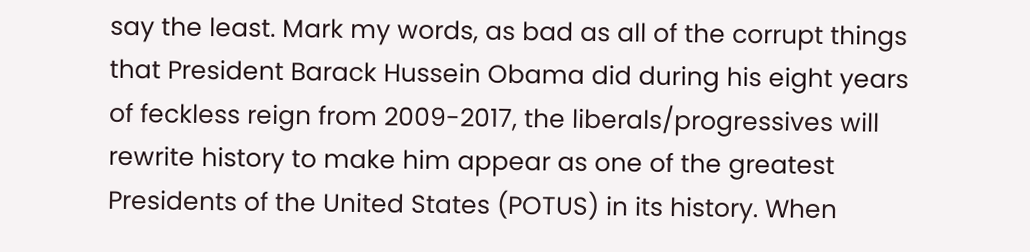say the least. Mark my words, as bad as all of the corrupt things that President Barack Hussein Obama did during his eight years of feckless reign from 2009-2017, the liberals/progressives will rewrite history to make him appear as one of the greatest Presidents of the United States (POTUS) in its history. When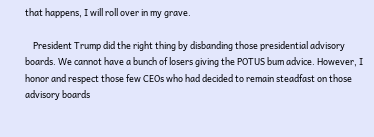that happens, I will roll over in my grave.

    President Trump did the right thing by disbanding those presidential advisory boards. We cannot have a bunch of losers giving the POTUS bum advice. However, I honor and respect those few CEOs who had decided to remain steadfast on those advisory boards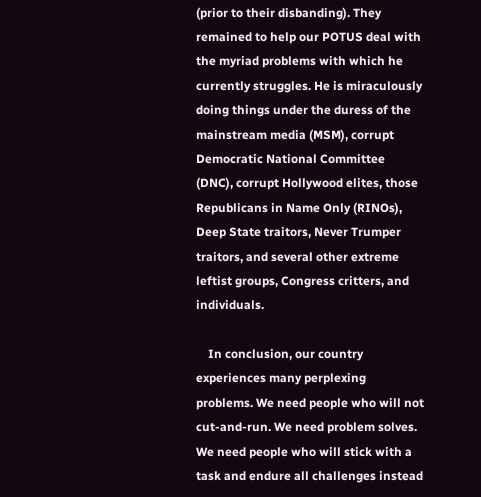(prior to their disbanding). They remained to help our POTUS deal with the myriad problems with which he currently struggles. He is miraculously doing things under the duress of the mainstream media (MSM), corrupt Democratic National Committee (DNC), corrupt Hollywood elites, those Republicans in Name Only (RINOs), Deep State traitors, Never Trumper traitors, and several other extreme leftist groups, Congress critters, and individuals.

    In conclusion, our country experiences many perplexing problems. We need people who will not cut-and-run. We need problem solves. We need people who will stick with a task and endure all challenges instead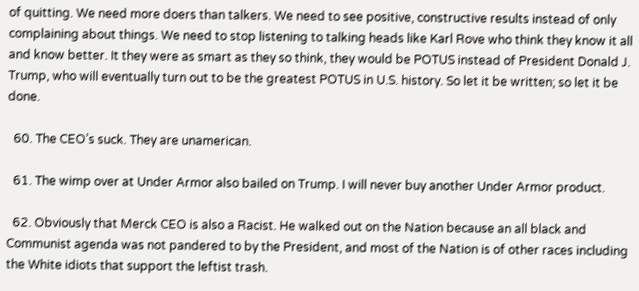of quitting. We need more doers than talkers. We need to see positive, constructive results instead of only complaining about things. We need to stop listening to talking heads like Karl Rove who think they know it all and know better. It they were as smart as they so think, they would be POTUS instead of President Donald J. Trump, who will eventually turn out to be the greatest POTUS in U.S. history. So let it be written; so let it be done.

  60. The CEO’s suck. They are unamerican.

  61. The wimp over at Under Armor also bailed on Trump. I will never buy another Under Armor product.

  62. Obviously that Merck CEO is also a Racist. He walked out on the Nation because an all black and Communist agenda was not pandered to by the President, and most of the Nation is of other races including the White idiots that support the leftist trash.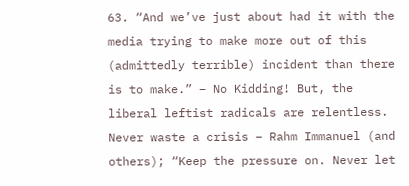63. “And we’ve just about had it with the media trying to make more out of this (admittedly terrible) incident than there is to make.” – No Kidding! But, the liberal leftist radicals are relentless. Never waste a crisis – Rahm Immanuel (and others); “Keep the pressure on. Never let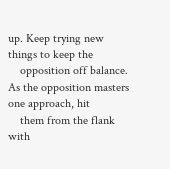up. Keep trying new things to keep the
    opposition off balance. As the opposition masters one approach, hit
    them from the flank with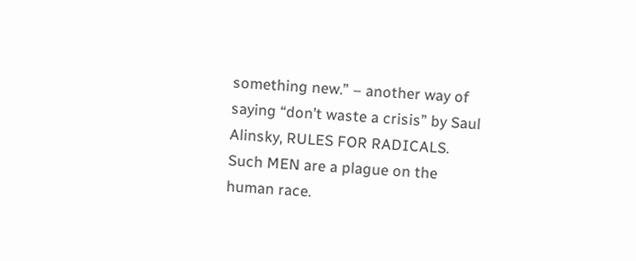something new.” – another way of saying “don’t waste a crisis” by Saul Alinsky, RULES FOR RADICALS. Such MEN are a plague on the human race.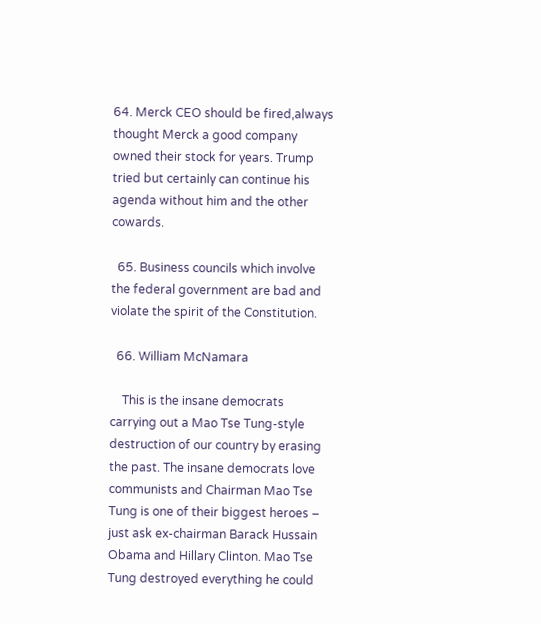64. Merck CEO should be fired,always thought Merck a good company owned their stock for years. Trump tried but certainly can continue his agenda without him and the other cowards.

  65. Business councils which involve the federal government are bad and violate the spirit of the Constitution.

  66. William McNamara

    This is the insane democrats carrying out a Mao Tse Tung-style destruction of our country by erasing the past. The insane democrats love communists and Chairman Mao Tse Tung is one of their biggest heroes – just ask ex-chairman Barack Hussain Obama and Hillary Clinton. Mao Tse Tung destroyed everything he could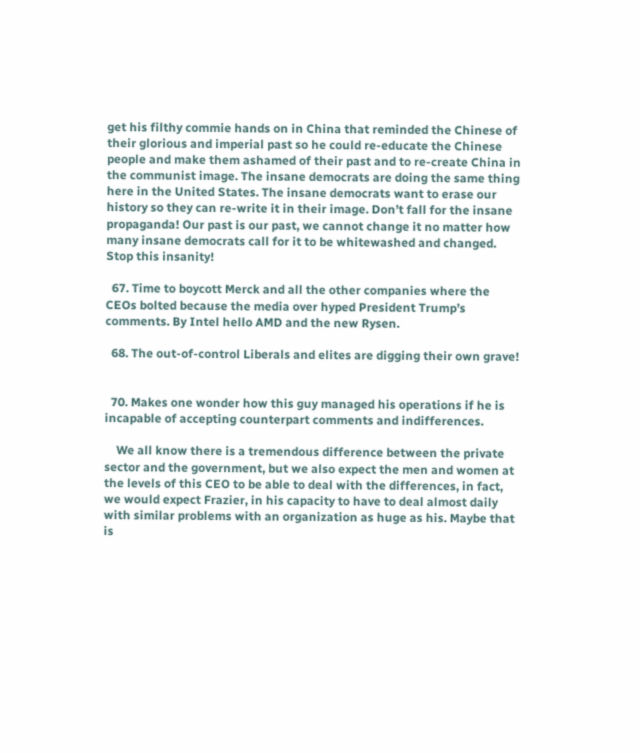get his filthy commie hands on in China that reminded the Chinese of their glorious and imperial past so he could re-educate the Chinese people and make them ashamed of their past and to re-create China in the communist image. The insane democrats are doing the same thing here in the United States. The insane democrats want to erase our history so they can re-write it in their image. Don’t fall for the insane propaganda! Our past is our past, we cannot change it no matter how many insane democrats call for it to be whitewashed and changed. Stop this insanity!

  67. Time to boycott Merck and all the other companies where the CEOs bolted because the media over hyped President Trump’s comments. By Intel hello AMD and the new Rysen.

  68. The out-of-control Liberals and elites are digging their own grave!


  70. Makes one wonder how this guy managed his operations if he is incapable of accepting counterpart comments and indifferences.

    We all know there is a tremendous difference between the private sector and the government, but we also expect the men and women at the levels of this CEO to be able to deal with the differences, in fact, we would expect Frazier, in his capacity to have to deal almost daily with similar problems with an organization as huge as his. Maybe that is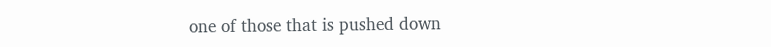one of those that is pushed down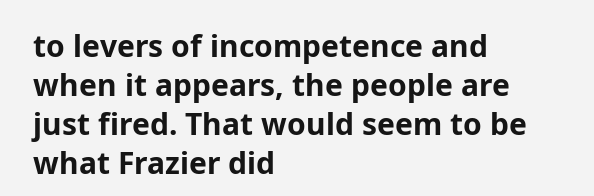to levers of incompetence and when it appears, the people are just fired. That would seem to be what Frazier did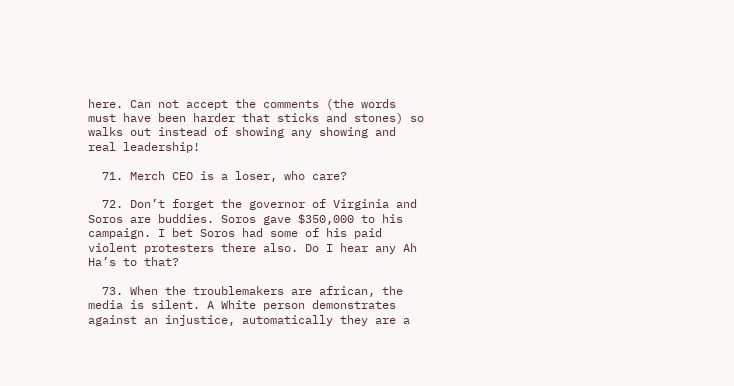here. Can not accept the comments (the words must have been harder that sticks and stones) so walks out instead of showing any showing and real leadership!

  71. Merch CEO is a loser, who care?

  72. Don’t forget the governor of Virginia and Soros are buddies. Soros gave $350,000 to his campaign. I bet Soros had some of his paid violent protesters there also. Do I hear any Ah Ha’s to that?

  73. When the troublemakers are african, the media is silent. A White person demonstrates against an injustice, automatically they are a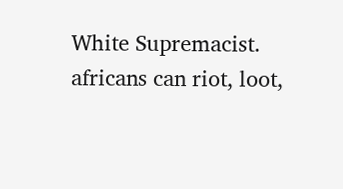White Supremacist. africans can riot, loot,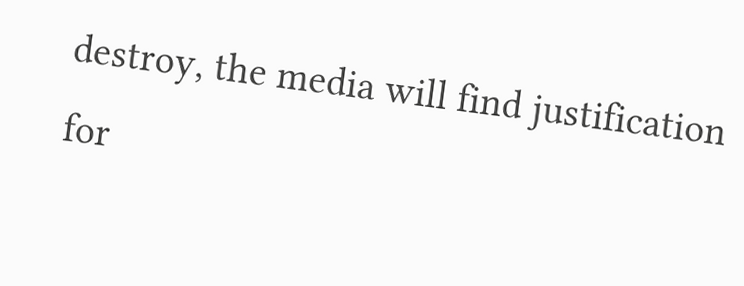destroy, the media will find justification for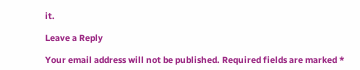it.

Leave a Reply

Your email address will not be published. Required fields are marked *